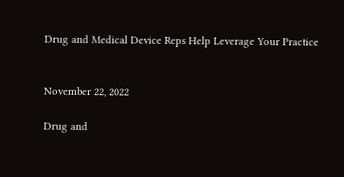Drug and Medical Device Reps Help Leverage Your Practice


November 22, 2022

Drug and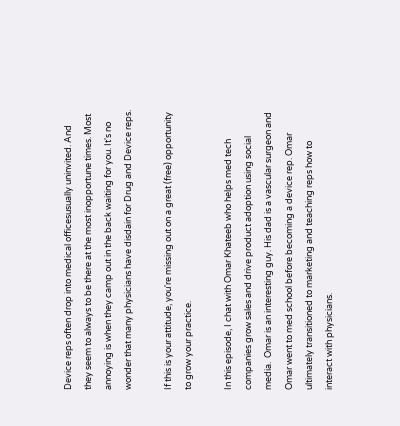Device reps often drop into medical officesusually uninvited. And they seem to always to be there at the most inopportune times. Most annoying is when they camp out in the back waiting for you. It's no wonder that many physicians have disdain for Drug and Device reps.

If this is your attitude, you're missing out on a great (free) opportunity to grow your practice.

In this episode, I chat with Omar Khateeb who helps med tech companies grow sales and drive product adoption using social media.  Omar is an interesting guy. His dad is a vascular surgeon and Omar went to med school before becoming a device rep. Omar ultimately transitioned to marketing and teaching reps how to interact with physicians.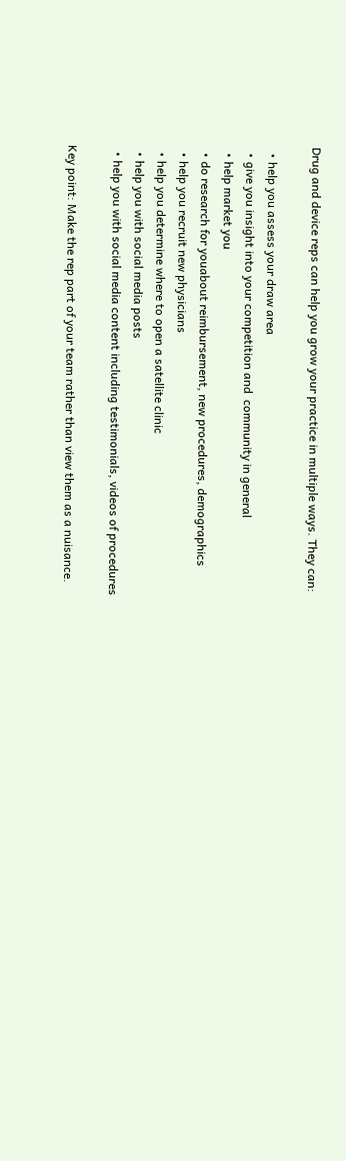Drug and device reps can help you grow your practice in multiple ways. They can:

  • help you assess your draw area
  • give you insight into your competition and  community in general
  • help market you
  • do research for youabout reimbursement, new procedures, demographics
  • help you recruit new physicians
  • help you determine where to open a satellite clinic
  • help you with social media posts
  • help you with social media content including testimonials, videos of procedures

Key point: Make the rep part of your team rather than view them as a nuisance.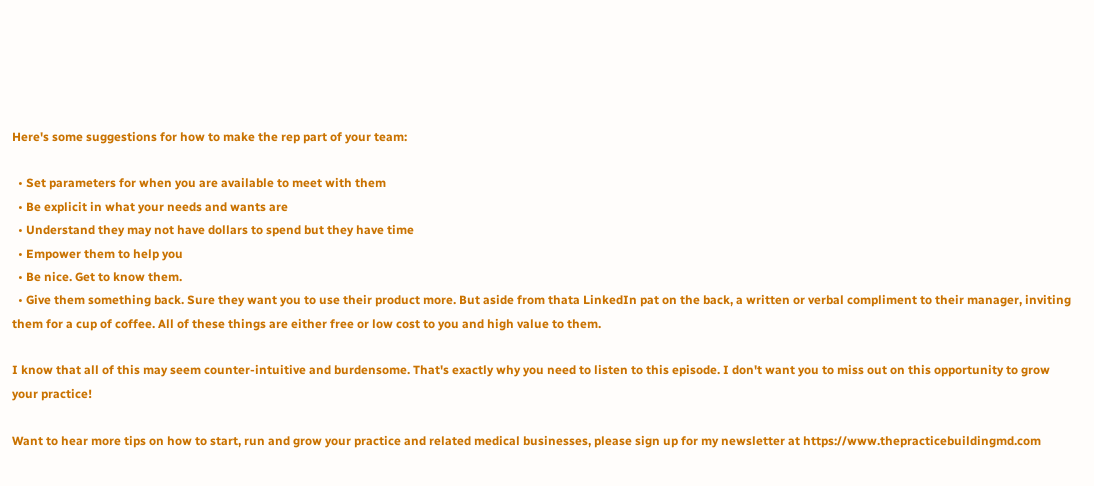Here's some suggestions for how to make the rep part of your team:

  • Set parameters for when you are available to meet with them
  • Be explicit in what your needs and wants are
  • Understand they may not have dollars to spend but they have time
  • Empower them to help you
  • Be nice. Get to know them.
  • Give them something back. Sure they want you to use their product more. But aside from thata LinkedIn pat on the back, a written or verbal compliment to their manager, inviting them for a cup of coffee. All of these things are either free or low cost to you and high value to them.

I know that all of this may seem counter-intuitive and burdensome. That's exactly why you need to listen to this episode. I don't want you to miss out on this opportunity to grow your practice!

Want to hear more tips on how to start, run and grow your practice and related medical businesses, please sign up for my newsletter at https://www.thepracticebuildingmd.com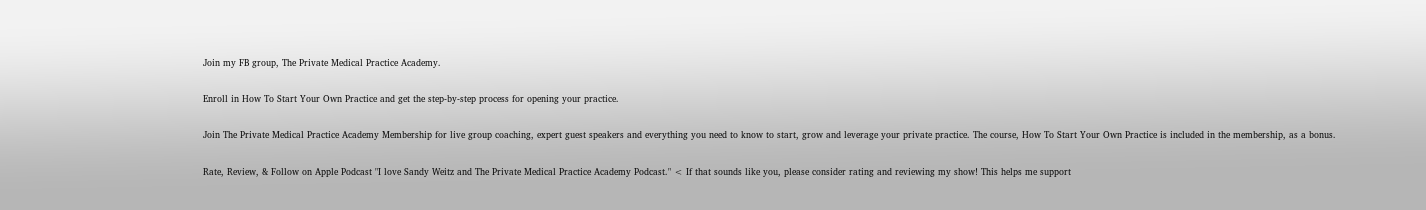Join my FB group, The Private Medical Practice Academy.

Enroll in How To Start Your Own Practice and get the step-by-step process for opening your practice.

Join The Private Medical Practice Academy Membership for live group coaching, expert guest speakers and everything you need to know to start, grow and leverage your private practice. The course, How To Start Your Own Practice is included in the membership, as a bonus.

Rate, Review, & Follow on Apple Podcast "I love Sandy Weitz and The Private Medical Practice Academy Podcast." < If that sounds like you, please consider rating and reviewing my show! This helps me support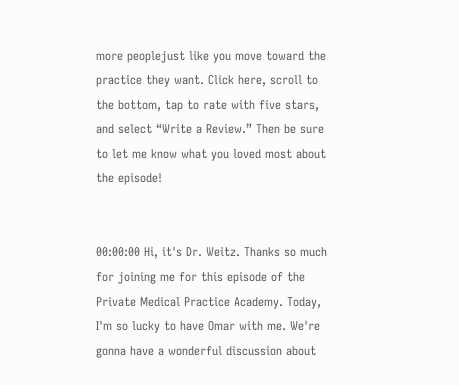more peoplejust like you move toward the practice they want. Click here, scroll to the bottom, tap to rate with five stars, and select “Write a Review.” Then be sure to let me know what you loved most about the episode!


00:00:00 Hi, it's Dr. Weitz. Thanks so much for joining me for this episode of the Private Medical Practice Academy. Today, I'm so lucky to have Omar with me. We're gonna have a wonderful discussion about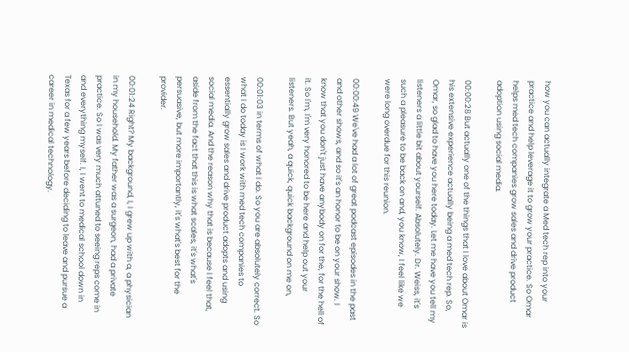how you can actually integrate a Med tech rep into your practice and help leverage it to grow your practice. So Omar helps med tech companies grow sales and drive product adoption using social media.

00:00:28 But actually one of the things that I love about Omar is his extensive experience actually being a med tech rep. So, Omar, so glad to have you here today. Let me have you tell my listeners a little bit about yourself. Absolutely. Dr. Weiss, it's such a pleasure to be back on and, you know, I feel like we were long overdue for this reunion.

00:00:49 We've had a lot of great podcast episodes in the past and other shows, and so it's an honor to be on your show. I know that you don't just have anybody on for the, for the hell of it. So I'm, I'm very honored to be here and help out your listeners. But yeah, a quick, quick background on me on,

00:01:03 in terms of what I do. So you are absolutely correct. So what I do today is I work with med tech companies to essentially grow sales and drive product adopts and using social media. And the reason why that is because I feel that, aside from the fact that this is what scales, it's what's persuasive, but more importantly, it's what's best for the provider.

00:01:24 Right? My background, I, I grew up with a, a physician in my household. My father was a surgeon, had a private practice. So I was very much attuned to seeing reps come in and everything myself. I, I went to medical school down in Texas for a few years before deciding to leave and pursue a career in medical technology.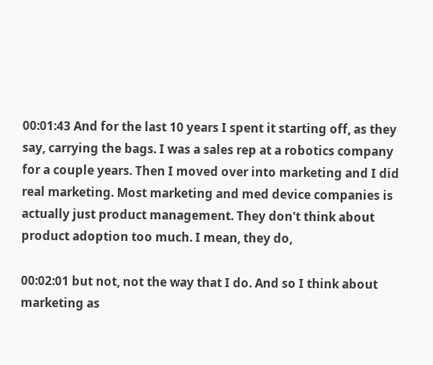00:01:43 And for the last 10 years I spent it starting off, as they say, carrying the bags. I was a sales rep at a robotics company for a couple years. Then I moved over into marketing and I did real marketing. Most marketing and med device companies is actually just product management. They don't think about product adoption too much. I mean, they do,

00:02:01 but not, not the way that I do. And so I think about marketing as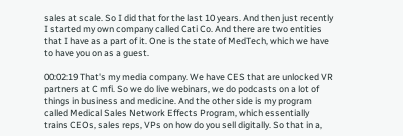sales at scale. So I did that for the last 10 years. And then just recently I started my own company called Cati Co. And there are two entities that I have as a part of it. One is the state of MedTech, which we have to have you on as a guest.

00:02:19 That's my media company. We have CES that are unlocked VR partners at C mfi. So we do live webinars, we do podcasts on a lot of things in business and medicine. And the other side is my program called Medical Sales Network Effects Program, which essentially trains CEOs, sales reps, VPs on how do you sell digitally. So that in a,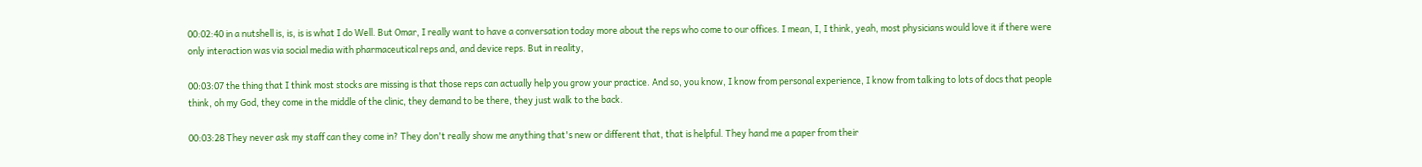00:02:40 in a nutshell is, is, is is what I do Well. But Omar, I really want to have a conversation today more about the reps who come to our offices. I mean, I, I think, yeah, most physicians would love it if there were only interaction was via social media with pharmaceutical reps and, and device reps. But in reality,

00:03:07 the thing that I think most stocks are missing is that those reps can actually help you grow your practice. And so, you know, I know from personal experience, I know from talking to lots of docs that people think, oh my God, they come in the middle of the clinic, they demand to be there, they just walk to the back.

00:03:28 They never ask my staff can they come in? They don't really show me anything that's new or different that, that is helpful. They hand me a paper from their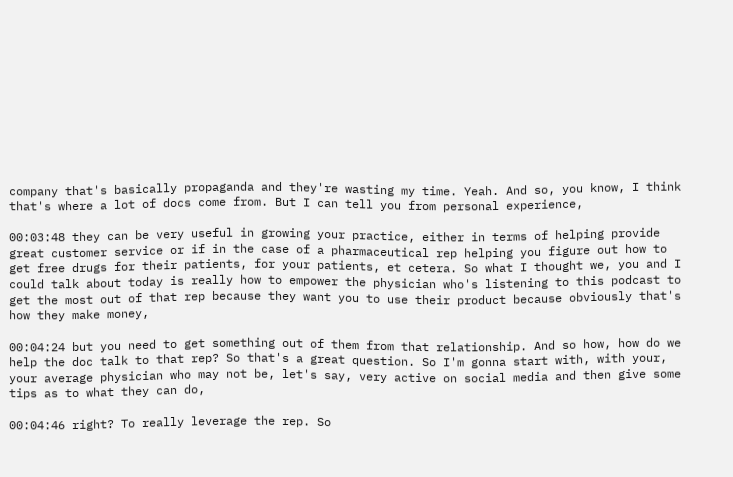company that's basically propaganda and they're wasting my time. Yeah. And so, you know, I think that's where a lot of docs come from. But I can tell you from personal experience,

00:03:48 they can be very useful in growing your practice, either in terms of helping provide great customer service or if in the case of a pharmaceutical rep helping you figure out how to get free drugs for their patients, for your patients, et cetera. So what I thought we, you and I could talk about today is really how to empower the physician who's listening to this podcast to get the most out of that rep because they want you to use their product because obviously that's how they make money,

00:04:24 but you need to get something out of them from that relationship. And so how, how do we help the doc talk to that rep? So that's a great question. So I'm gonna start with, with your, your average physician who may not be, let's say, very active on social media and then give some tips as to what they can do,

00:04:46 right? To really leverage the rep. So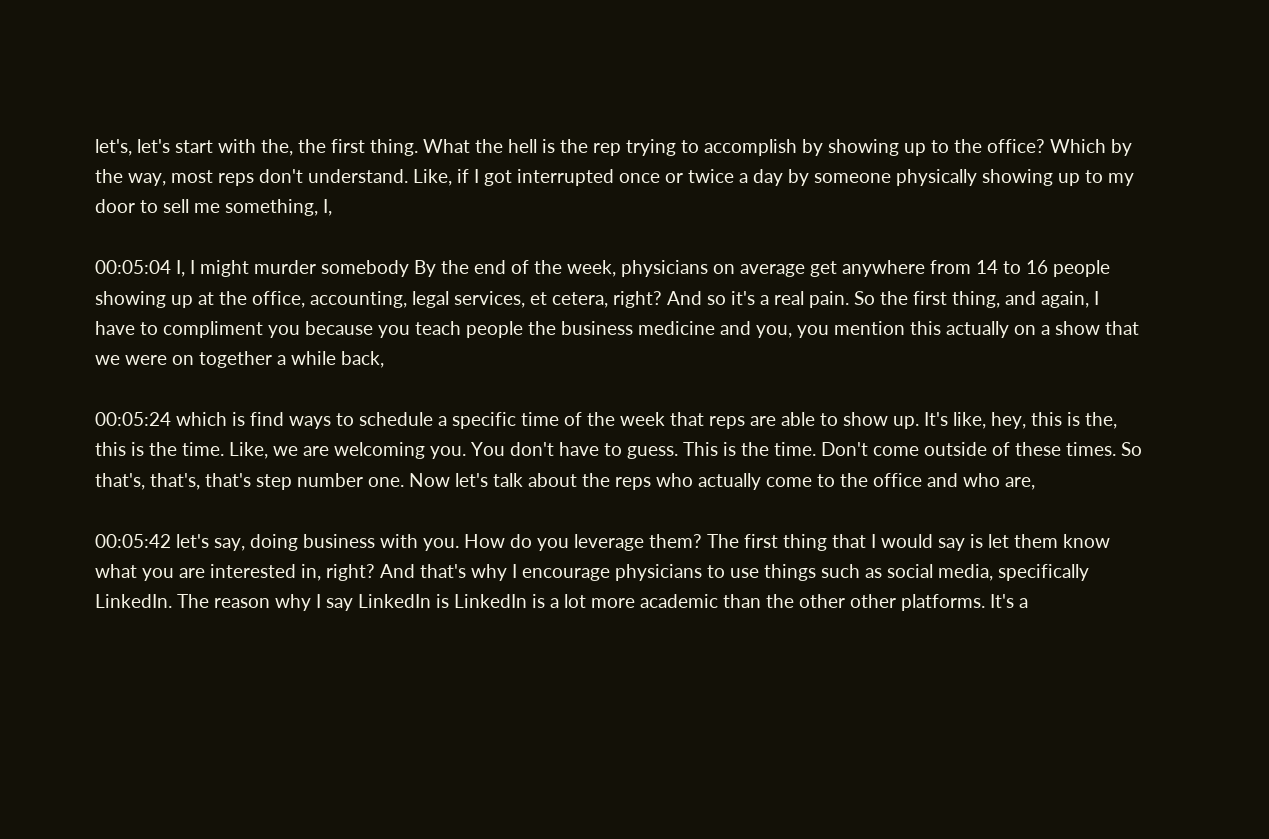let's, let's start with the, the first thing. What the hell is the rep trying to accomplish by showing up to the office? Which by the way, most reps don't understand. Like, if I got interrupted once or twice a day by someone physically showing up to my door to sell me something, I,

00:05:04 I, I might murder somebody By the end of the week, physicians on average get anywhere from 14 to 16 people showing up at the office, accounting, legal services, et cetera, right? And so it's a real pain. So the first thing, and again, I have to compliment you because you teach people the business medicine and you, you mention this actually on a show that we were on together a while back,

00:05:24 which is find ways to schedule a specific time of the week that reps are able to show up. It's like, hey, this is the, this is the time. Like, we are welcoming you. You don't have to guess. This is the time. Don't come outside of these times. So that's, that's, that's step number one. Now let's talk about the reps who actually come to the office and who are,

00:05:42 let's say, doing business with you. How do you leverage them? The first thing that I would say is let them know what you are interested in, right? And that's why I encourage physicians to use things such as social media, specifically LinkedIn. The reason why I say LinkedIn is LinkedIn is a lot more academic than the other other platforms. It's a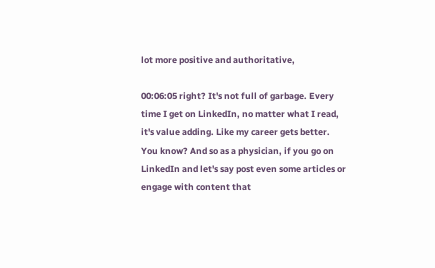lot more positive and authoritative,

00:06:05 right? It's not full of garbage. Every time I get on LinkedIn, no matter what I read, it's value adding. Like my career gets better. You know? And so as a physician, if you go on LinkedIn and let's say post even some articles or engage with content that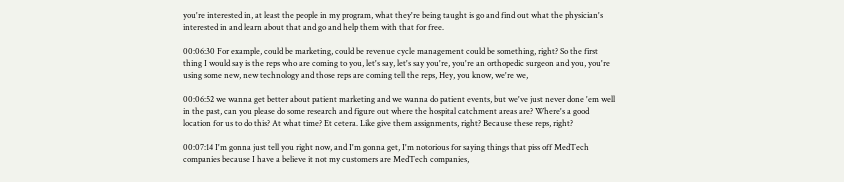you're interested in, at least the people in my program, what they're being taught is go and find out what the physician's interested in and learn about that and go and help them with that for free.

00:06:30 For example, could be marketing, could be revenue cycle management could be something, right? So the first thing I would say is the reps who are coming to you, let's say, let's say you're, you're an orthopedic surgeon and you, you're using some new, new technology and those reps are coming tell the reps, Hey, you know, we're we,

00:06:52 we wanna get better about patient marketing and we wanna do patient events, but we've just never done 'em well in the past, can you please do some research and figure out where the hospital catchment areas are? Where's a good location for us to do this? At what time? Et cetera. Like give them assignments, right? Because these reps, right?

00:07:14 I'm gonna just tell you right now, and I'm gonna get, I'm notorious for saying things that piss off MedTech companies because I have a believe it not my customers are MedTech companies,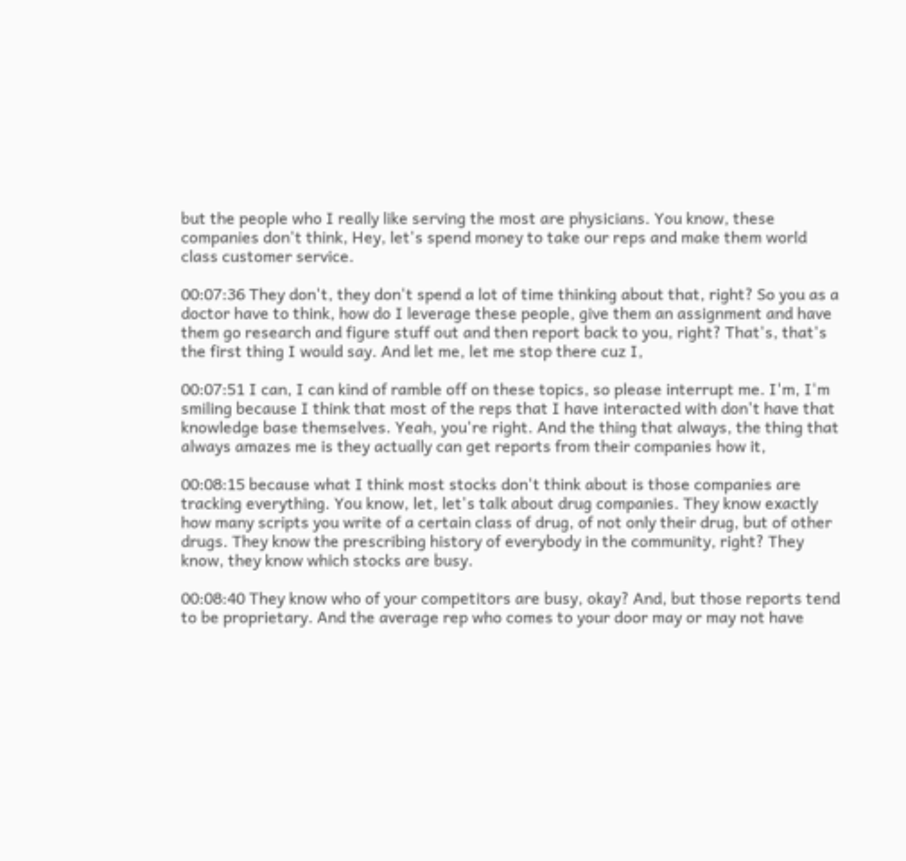but the people who I really like serving the most are physicians. You know, these companies don't think, Hey, let's spend money to take our reps and make them world class customer service.

00:07:36 They don't, they don't spend a lot of time thinking about that, right? So you as a doctor have to think, how do I leverage these people, give them an assignment and have them go research and figure stuff out and then report back to you, right? That's, that's the first thing I would say. And let me, let me stop there cuz I,

00:07:51 I can, I can kind of ramble off on these topics, so please interrupt me. I'm, I'm smiling because I think that most of the reps that I have interacted with don't have that knowledge base themselves. Yeah, you're right. And the thing that always, the thing that always amazes me is they actually can get reports from their companies how it,

00:08:15 because what I think most stocks don't think about is those companies are tracking everything. You know, let, let's talk about drug companies. They know exactly how many scripts you write of a certain class of drug, of not only their drug, but of other drugs. They know the prescribing history of everybody in the community, right? They know, they know which stocks are busy.

00:08:40 They know who of your competitors are busy, okay? And, but those reports tend to be proprietary. And the average rep who comes to your door may or may not have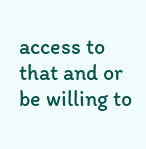access to that and or be willing to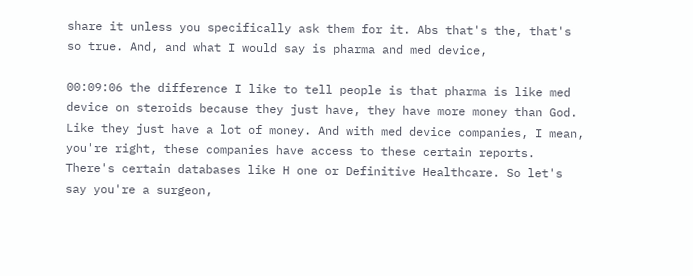share it unless you specifically ask them for it. Abs that's the, that's so true. And, and what I would say is pharma and med device,

00:09:06 the difference I like to tell people is that pharma is like med device on steroids because they just have, they have more money than God. Like they just have a lot of money. And with med device companies, I mean, you're right, these companies have access to these certain reports. There's certain databases like H one or Definitive Healthcare. So let's say you're a surgeon,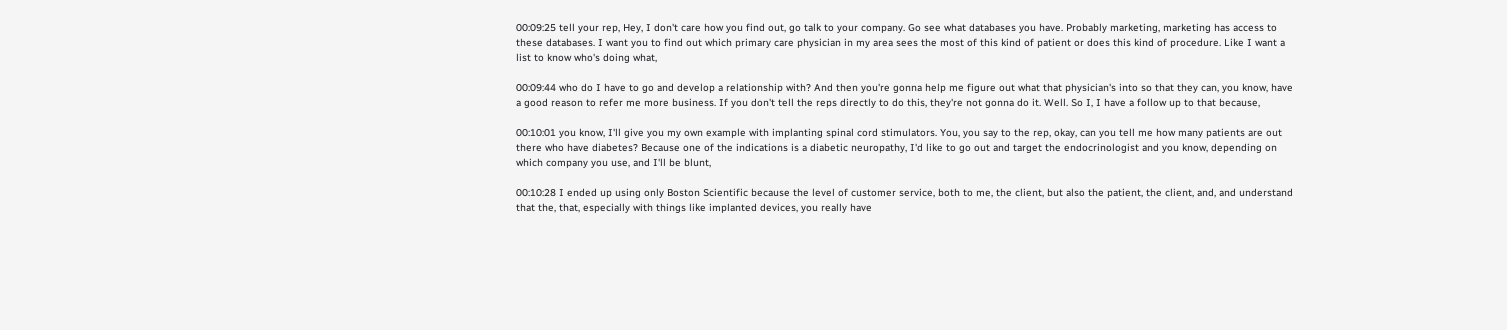00:09:25 tell your rep, Hey, I don't care how you find out, go talk to your company. Go see what databases you have. Probably marketing, marketing has access to these databases. I want you to find out which primary care physician in my area sees the most of this kind of patient or does this kind of procedure. Like I want a list to know who's doing what,

00:09:44 who do I have to go and develop a relationship with? And then you're gonna help me figure out what that physician's into so that they can, you know, have a good reason to refer me more business. If you don't tell the reps directly to do this, they're not gonna do it. Well. So I, I have a follow up to that because,

00:10:01 you know, I'll give you my own example with implanting spinal cord stimulators. You, you say to the rep, okay, can you tell me how many patients are out there who have diabetes? Because one of the indications is a diabetic neuropathy, I'd like to go out and target the endocrinologist and you know, depending on which company you use, and I'll be blunt,

00:10:28 I ended up using only Boston Scientific because the level of customer service, both to me, the client, but also the patient, the client, and, and understand that the, that, especially with things like implanted devices, you really have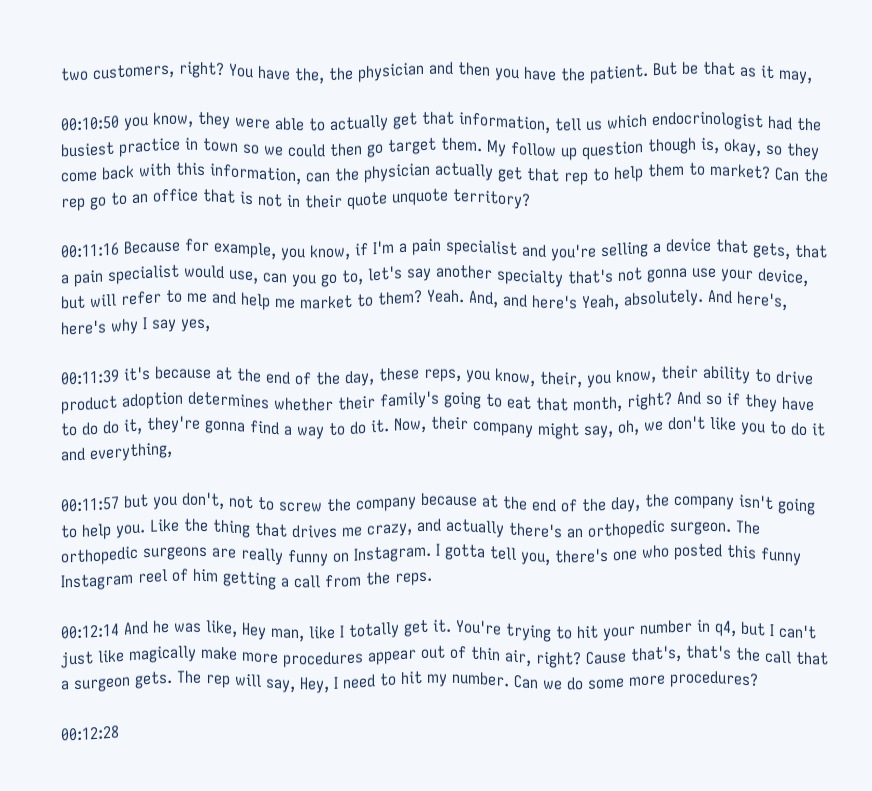two customers, right? You have the, the physician and then you have the patient. But be that as it may,

00:10:50 you know, they were able to actually get that information, tell us which endocrinologist had the busiest practice in town so we could then go target them. My follow up question though is, okay, so they come back with this information, can the physician actually get that rep to help them to market? Can the rep go to an office that is not in their quote unquote territory?

00:11:16 Because for example, you know, if I'm a pain specialist and you're selling a device that gets, that a pain specialist would use, can you go to, let's say another specialty that's not gonna use your device, but will refer to me and help me market to them? Yeah. And, and here's Yeah, absolutely. And here's, here's why I say yes,

00:11:39 it's because at the end of the day, these reps, you know, their, you know, their ability to drive product adoption determines whether their family's going to eat that month, right? And so if they have to do do it, they're gonna find a way to do it. Now, their company might say, oh, we don't like you to do it and everything,

00:11:57 but you don't, not to screw the company because at the end of the day, the company isn't going to help you. Like the thing that drives me crazy, and actually there's an orthopedic surgeon. The orthopedic surgeons are really funny on Instagram. I gotta tell you, there's one who posted this funny Instagram reel of him getting a call from the reps.

00:12:14 And he was like, Hey man, like I totally get it. You're trying to hit your number in q4, but I can't just like magically make more procedures appear out of thin air, right? Cause that's, that's the call that a surgeon gets. The rep will say, Hey, I need to hit my number. Can we do some more procedures?

00:12:28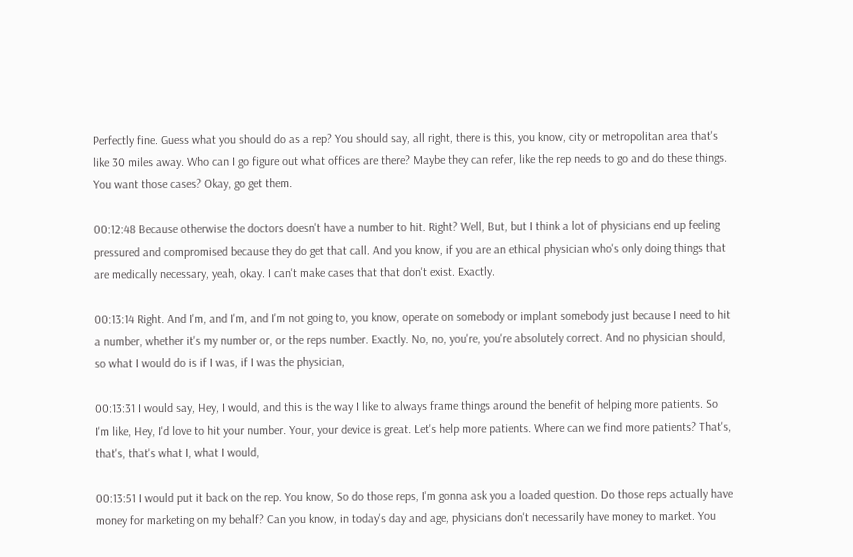Perfectly fine. Guess what you should do as a rep? You should say, all right, there is this, you know, city or metropolitan area that's like 30 miles away. Who can I go figure out what offices are there? Maybe they can refer, like the rep needs to go and do these things. You want those cases? Okay, go get them.

00:12:48 Because otherwise the doctors doesn't have a number to hit. Right? Well, But, but I think a lot of physicians end up feeling pressured and compromised because they do get that call. And you know, if you are an ethical physician who's only doing things that are medically necessary, yeah, okay. I can't make cases that that don't exist. Exactly.

00:13:14 Right. And I'm, and I'm, and I'm not going to, you know, operate on somebody or implant somebody just because I need to hit a number, whether it's my number or, or the reps number. Exactly. No, no, you're, you're absolutely correct. And no physician should, so what I would do is if I was, if I was the physician,

00:13:31 I would say, Hey, I would, and this is the way I like to always frame things around the benefit of helping more patients. So I'm like, Hey, I'd love to hit your number. Your, your device is great. Let's help more patients. Where can we find more patients? That's, that's, that's what I, what I would,

00:13:51 I would put it back on the rep. You know, So do those reps, I'm gonna ask you a loaded question. Do those reps actually have money for marketing on my behalf? Can you know, in today's day and age, physicians don't necessarily have money to market. You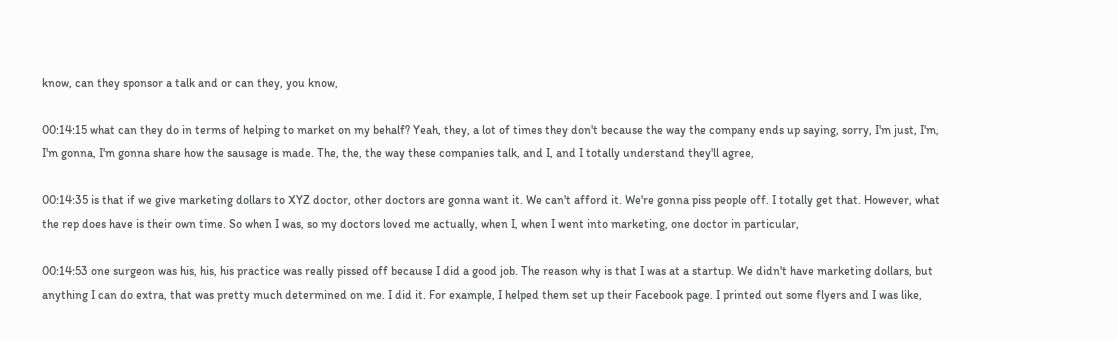know, can they sponsor a talk and or can they, you know,

00:14:15 what can they do in terms of helping to market on my behalf? Yeah, they, a lot of times they don't because the way the company ends up saying, sorry, I'm just, I'm, I'm gonna, I'm gonna share how the sausage is made. The, the, the way these companies talk, and I, and I totally understand they'll agree,

00:14:35 is that if we give marketing dollars to XYZ doctor, other doctors are gonna want it. We can't afford it. We're gonna piss people off. I totally get that. However, what the rep does have is their own time. So when I was, so my doctors loved me actually, when I, when I went into marketing, one doctor in particular,

00:14:53 one surgeon was his, his, his practice was really pissed off because I did a good job. The reason why is that I was at a startup. We didn't have marketing dollars, but anything I can do extra, that was pretty much determined on me. I did it. For example, I helped them set up their Facebook page. I printed out some flyers and I was like,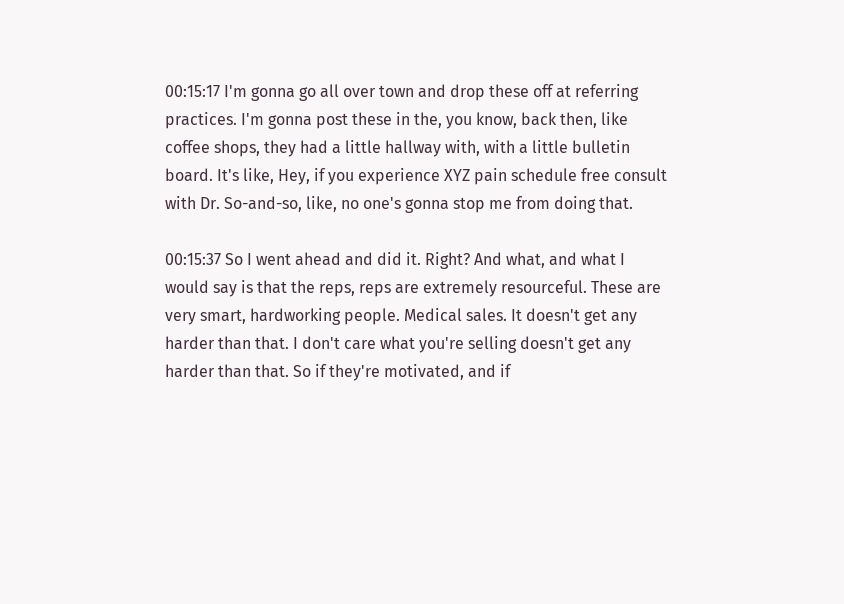00:15:17 I'm gonna go all over town and drop these off at referring practices. I'm gonna post these in the, you know, back then, like coffee shops, they had a little hallway with, with a little bulletin board. It's like, Hey, if you experience XYZ pain schedule free consult with Dr. So-and-so, like, no one's gonna stop me from doing that.

00:15:37 So I went ahead and did it. Right? And what, and what I would say is that the reps, reps are extremely resourceful. These are very smart, hardworking people. Medical sales. It doesn't get any harder than that. I don't care what you're selling doesn't get any harder than that. So if they're motivated, and if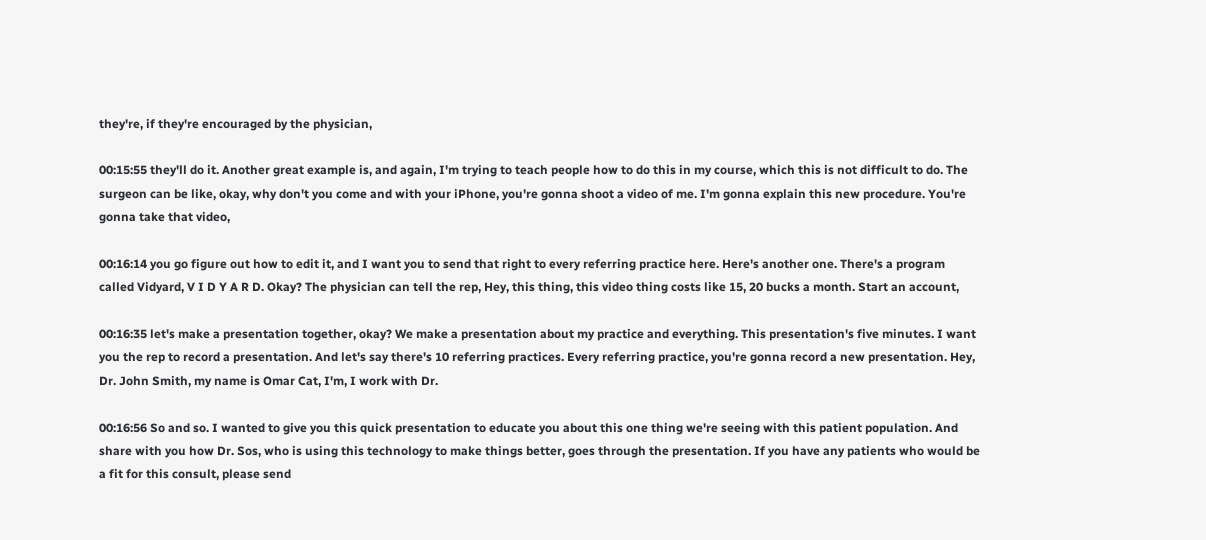they're, if they're encouraged by the physician,

00:15:55 they'll do it. Another great example is, and again, I'm trying to teach people how to do this in my course, which this is not difficult to do. The surgeon can be like, okay, why don't you come and with your iPhone, you're gonna shoot a video of me. I'm gonna explain this new procedure. You're gonna take that video,

00:16:14 you go figure out how to edit it, and I want you to send that right to every referring practice here. Here's another one. There's a program called Vidyard, V I D Y A R D. Okay? The physician can tell the rep, Hey, this thing, this video thing costs like 15, 20 bucks a month. Start an account,

00:16:35 let's make a presentation together, okay? We make a presentation about my practice and everything. This presentation's five minutes. I want you the rep to record a presentation. And let's say there's 10 referring practices. Every referring practice, you're gonna record a new presentation. Hey, Dr. John Smith, my name is Omar Cat, I'm, I work with Dr.

00:16:56 So and so. I wanted to give you this quick presentation to educate you about this one thing we're seeing with this patient population. And share with you how Dr. Sos, who is using this technology to make things better, goes through the presentation. If you have any patients who would be a fit for this consult, please send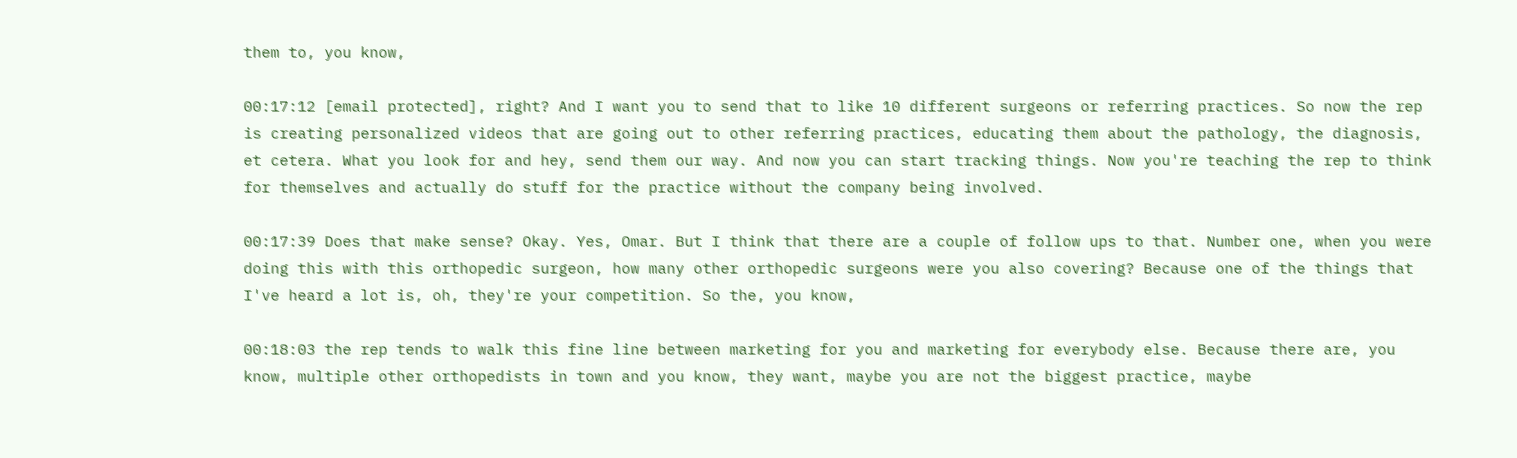them to, you know,

00:17:12 [email protected], right? And I want you to send that to like 10 different surgeons or referring practices. So now the rep is creating personalized videos that are going out to other referring practices, educating them about the pathology, the diagnosis, et cetera. What you look for and hey, send them our way. And now you can start tracking things. Now you're teaching the rep to think for themselves and actually do stuff for the practice without the company being involved.

00:17:39 Does that make sense? Okay. Yes, Omar. But I think that there are a couple of follow ups to that. Number one, when you were doing this with this orthopedic surgeon, how many other orthopedic surgeons were you also covering? Because one of the things that I've heard a lot is, oh, they're your competition. So the, you know,

00:18:03 the rep tends to walk this fine line between marketing for you and marketing for everybody else. Because there are, you know, multiple other orthopedists in town and you know, they want, maybe you are not the biggest practice, maybe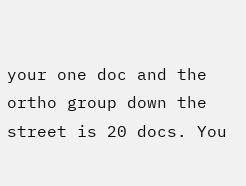your one doc and the ortho group down the street is 20 docs. You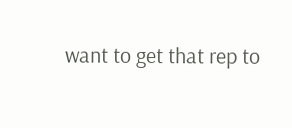want to get that rep to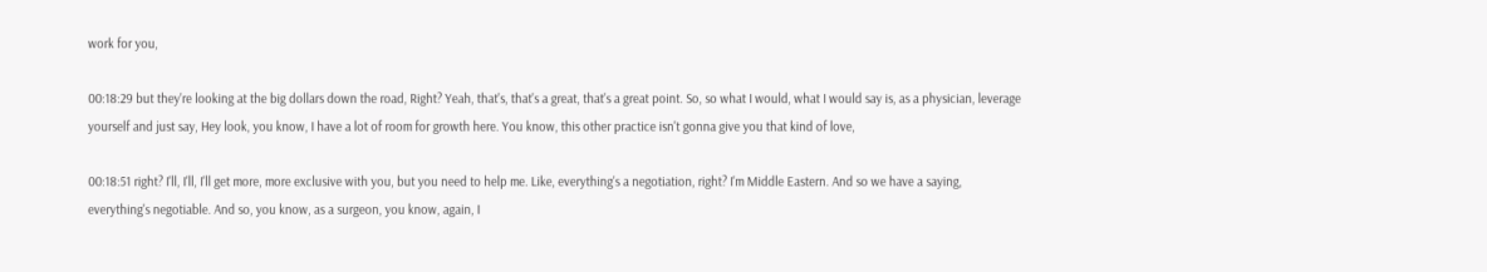work for you,

00:18:29 but they're looking at the big dollars down the road, Right? Yeah, that's, that's a great, that's a great point. So, so what I would, what I would say is, as a physician, leverage yourself and just say, Hey look, you know, I have a lot of room for growth here. You know, this other practice isn't gonna give you that kind of love,

00:18:51 right? I'll, I'll, I'll get more, more exclusive with you, but you need to help me. Like, everything's a negotiation, right? I'm Middle Eastern. And so we have a saying, everything's negotiable. And so, you know, as a surgeon, you know, again, I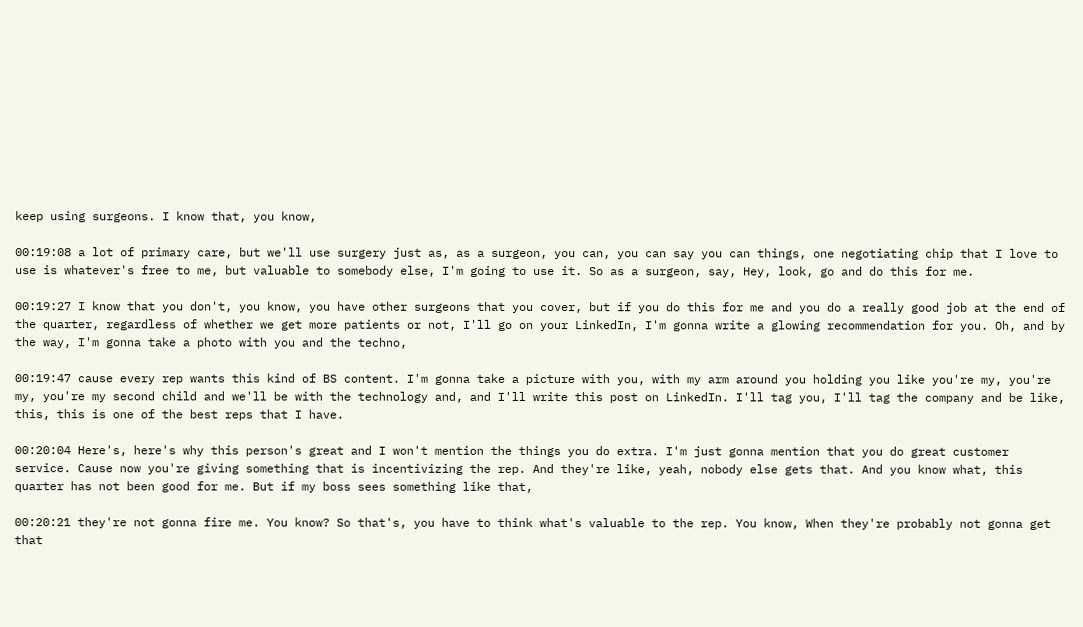keep using surgeons. I know that, you know,

00:19:08 a lot of primary care, but we'll use surgery just as, as a surgeon, you can, you can say you can things, one negotiating chip that I love to use is whatever's free to me, but valuable to somebody else, I'm going to use it. So as a surgeon, say, Hey, look, go and do this for me.

00:19:27 I know that you don't, you know, you have other surgeons that you cover, but if you do this for me and you do a really good job at the end of the quarter, regardless of whether we get more patients or not, I'll go on your LinkedIn, I'm gonna write a glowing recommendation for you. Oh, and by the way, I'm gonna take a photo with you and the techno,

00:19:47 cause every rep wants this kind of BS content. I'm gonna take a picture with you, with my arm around you holding you like you're my, you're my, you're my second child and we'll be with the technology and, and I'll write this post on LinkedIn. I'll tag you, I'll tag the company and be like, this, this is one of the best reps that I have.

00:20:04 Here's, here's why this person's great and I won't mention the things you do extra. I'm just gonna mention that you do great customer service. Cause now you're giving something that is incentivizing the rep. And they're like, yeah, nobody else gets that. And you know what, this quarter has not been good for me. But if my boss sees something like that,

00:20:21 they're not gonna fire me. You know? So that's, you have to think what's valuable to the rep. You know, When they're probably not gonna get that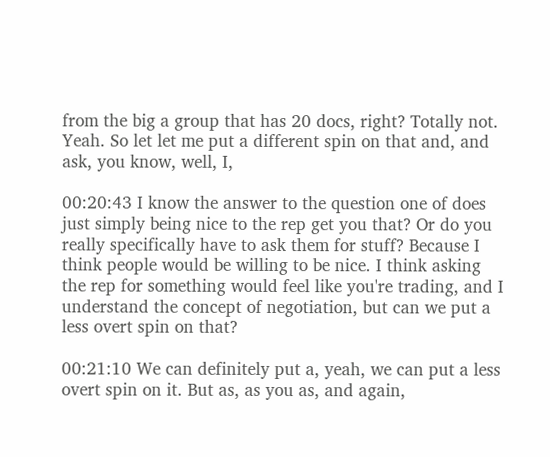from the big a group that has 20 docs, right? Totally not. Yeah. So let let me put a different spin on that and, and ask, you know, well, I,

00:20:43 I know the answer to the question one of does just simply being nice to the rep get you that? Or do you really specifically have to ask them for stuff? Because I think people would be willing to be nice. I think asking the rep for something would feel like you're trading, and I understand the concept of negotiation, but can we put a less overt spin on that?

00:21:10 We can definitely put a, yeah, we can put a less overt spin on it. But as, as you as, and again,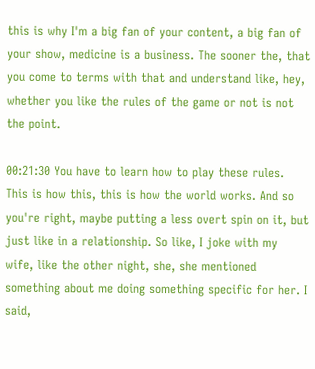this is why I'm a big fan of your content, a big fan of your show, medicine is a business. The sooner the, that you come to terms with that and understand like, hey, whether you like the rules of the game or not is not the point.

00:21:30 You have to learn how to play these rules. This is how this, this is how the world works. And so you're right, maybe putting a less overt spin on it, but just like in a relationship. So like, I joke with my wife, like the other night, she, she mentioned something about me doing something specific for her. I said,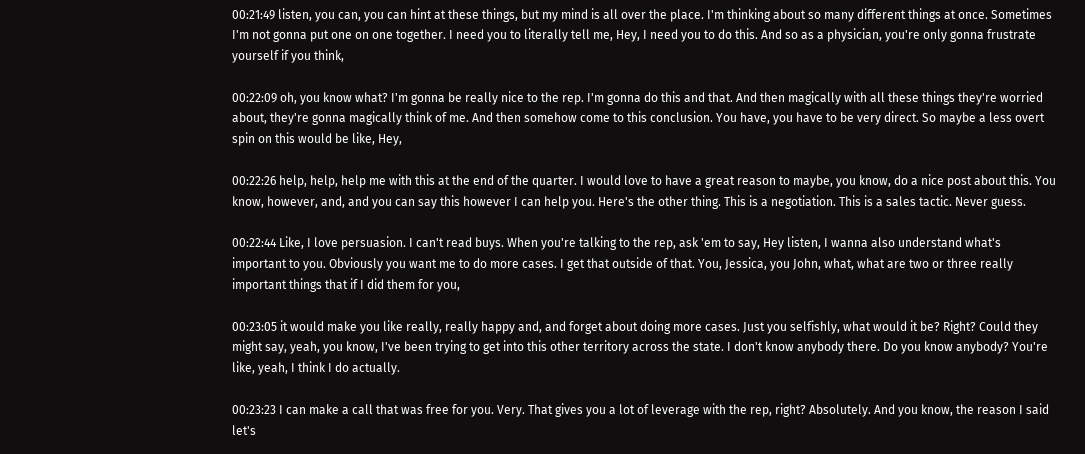00:21:49 listen, you can, you can hint at these things, but my mind is all over the place. I'm thinking about so many different things at once. Sometimes I'm not gonna put one on one together. I need you to literally tell me, Hey, I need you to do this. And so as a physician, you're only gonna frustrate yourself if you think,

00:22:09 oh, you know what? I'm gonna be really nice to the rep. I'm gonna do this and that. And then magically with all these things they're worried about, they're gonna magically think of me. And then somehow come to this conclusion. You have, you have to be very direct. So maybe a less overt spin on this would be like, Hey,

00:22:26 help, help, help me with this at the end of the quarter. I would love to have a great reason to maybe, you know, do a nice post about this. You know, however, and, and you can say this however I can help you. Here's the other thing. This is a negotiation. This is a sales tactic. Never guess.

00:22:44 Like, I love persuasion. I can't read buys. When you're talking to the rep, ask 'em to say, Hey listen, I wanna also understand what's important to you. Obviously you want me to do more cases. I get that outside of that. You, Jessica, you John, what, what are two or three really important things that if I did them for you,

00:23:05 it would make you like really, really happy and, and forget about doing more cases. Just you selfishly, what would it be? Right? Could they might say, yeah, you know, I've been trying to get into this other territory across the state. I don't know anybody there. Do you know anybody? You're like, yeah, I think I do actually.

00:23:23 I can make a call that was free for you. Very. That gives you a lot of leverage with the rep, right? Absolutely. And you know, the reason I said let's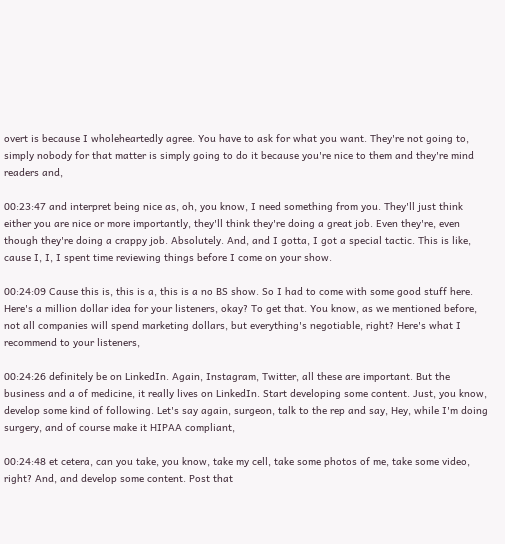overt is because I wholeheartedly agree. You have to ask for what you want. They're not going to, simply nobody for that matter is simply going to do it because you're nice to them and they're mind readers and,

00:23:47 and interpret being nice as, oh, you know, I need something from you. They'll just think either you are nice or more importantly, they'll think they're doing a great job. Even they're, even though they're doing a crappy job. Absolutely. And, and I gotta, I got a special tactic. This is like, cause I, I, I spent time reviewing things before I come on your show.

00:24:09 Cause this is, this is a, this is a no BS show. So I had to come with some good stuff here. Here's a million dollar idea for your listeners, okay? To get that. You know, as we mentioned before, not all companies will spend marketing dollars, but everything's negotiable, right? Here's what I recommend to your listeners,

00:24:26 definitely be on LinkedIn. Again, Instagram, Twitter, all these are important. But the business and a of medicine, it really lives on LinkedIn. Start developing some content. Just, you know, develop some kind of following. Let's say again, surgeon, talk to the rep and say, Hey, while I'm doing surgery, and of course make it HIPAA compliant,

00:24:48 et cetera, can you take, you know, take my cell, take some photos of me, take some video, right? And, and develop some content. Post that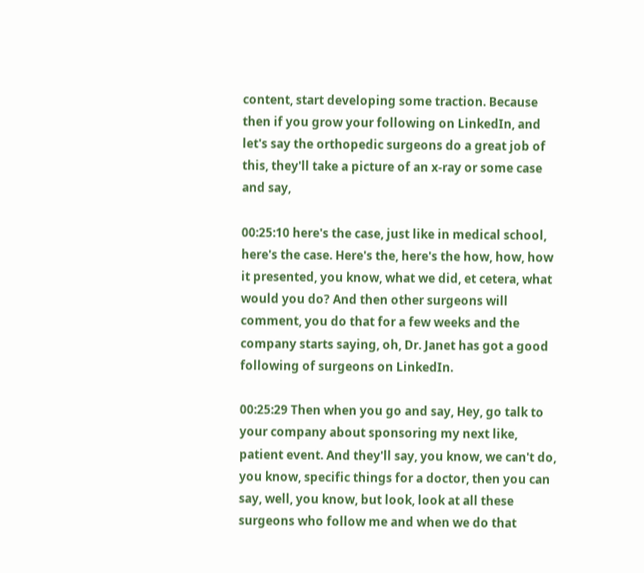content, start developing some traction. Because then if you grow your following on LinkedIn, and let's say the orthopedic surgeons do a great job of this, they'll take a picture of an x-ray or some case and say,

00:25:10 here's the case, just like in medical school, here's the case. Here's the, here's the how, how, how it presented, you know, what we did, et cetera, what would you do? And then other surgeons will comment, you do that for a few weeks and the company starts saying, oh, Dr. Janet has got a good following of surgeons on LinkedIn.

00:25:29 Then when you go and say, Hey, go talk to your company about sponsoring my next like, patient event. And they'll say, you know, we can't do, you know, specific things for a doctor, then you can say, well, you know, but look, look at all these surgeons who follow me and when we do that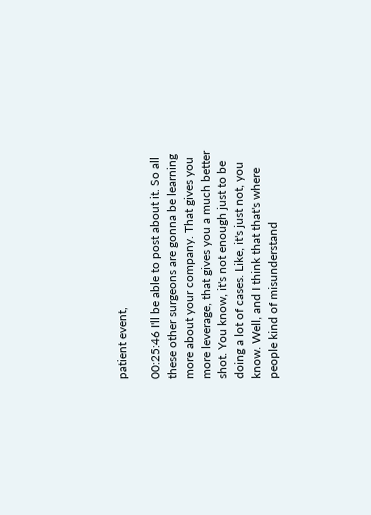patient event,

00:25:46 I'll be able to post about it. So all these other surgeons are gonna be learning more about your company. That gives you more leverage, that gives you a much better shot. You know, it's not enough just to be doing a lot of cases. Like, it's just not, you know. Well, and I think that that's where people kind of misunderstand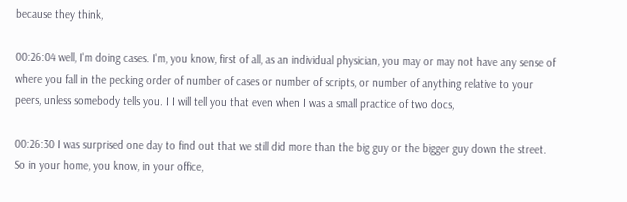because they think,

00:26:04 well, I'm doing cases. I'm, you know, first of all, as an individual physician, you may or may not have any sense of where you fall in the pecking order of number of cases or number of scripts, or number of anything relative to your peers, unless somebody tells you. I I will tell you that even when I was a small practice of two docs,

00:26:30 I was surprised one day to find out that we still did more than the big guy or the bigger guy down the street. So in your home, you know, in your office,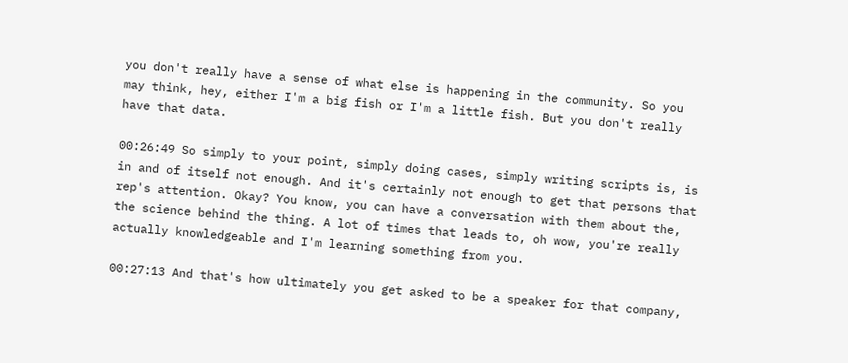you don't really have a sense of what else is happening in the community. So you may think, hey, either I'm a big fish or I'm a little fish. But you don't really have that data.

00:26:49 So simply to your point, simply doing cases, simply writing scripts is, is in and of itself not enough. And it's certainly not enough to get that persons that rep's attention. Okay? You know, you can have a conversation with them about the, the science behind the thing. A lot of times that leads to, oh wow, you're really actually knowledgeable and I'm learning something from you.

00:27:13 And that's how ultimately you get asked to be a speaker for that company,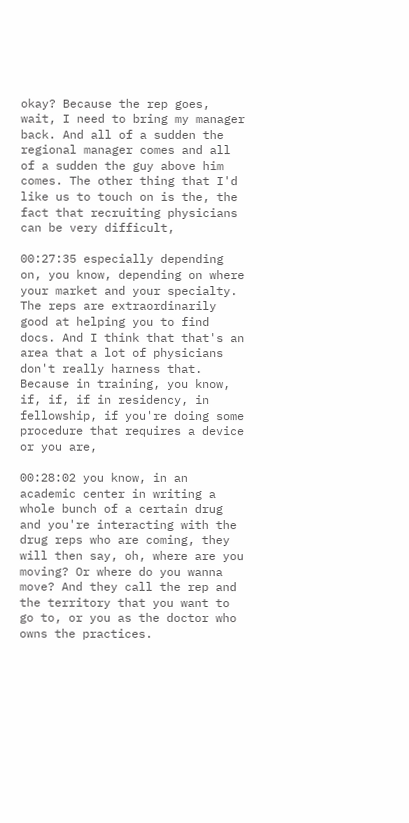okay? Because the rep goes, wait, I need to bring my manager back. And all of a sudden the regional manager comes and all of a sudden the guy above him comes. The other thing that I'd like us to touch on is the, the fact that recruiting physicians can be very difficult,

00:27:35 especially depending on, you know, depending on where your market and your specialty. The reps are extraordinarily good at helping you to find docs. And I think that that's an area that a lot of physicians don't really harness that. Because in training, you know, if, if, if in residency, in fellowship, if you're doing some procedure that requires a device or you are,

00:28:02 you know, in an academic center in writing a whole bunch of a certain drug and you're interacting with the drug reps who are coming, they will then say, oh, where are you moving? Or where do you wanna move? And they call the rep and the territory that you want to go to, or you as the doctor who owns the practices.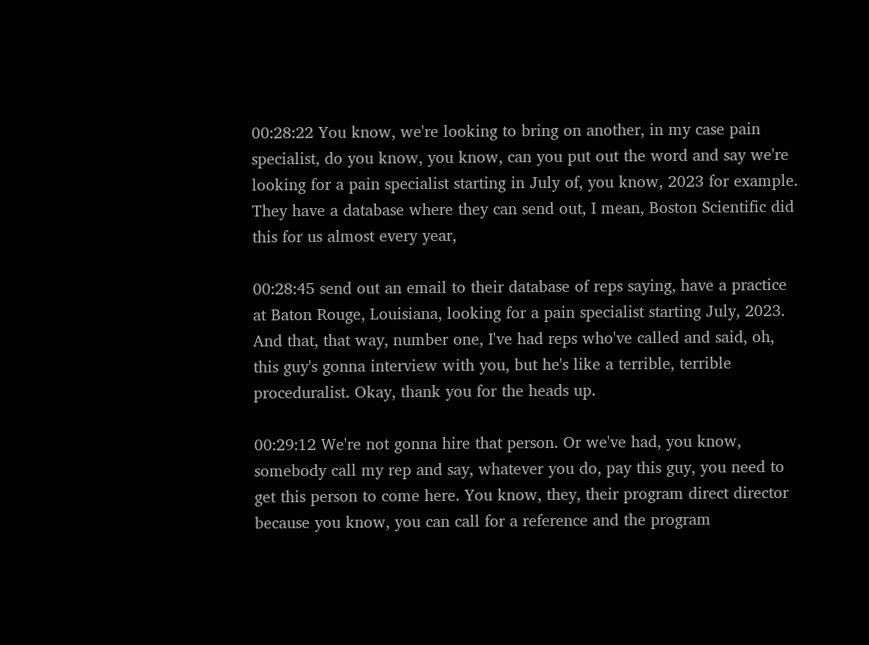00:28:22 You know, we're looking to bring on another, in my case pain specialist, do you know, you know, can you put out the word and say we're looking for a pain specialist starting in July of, you know, 2023 for example. They have a database where they can send out, I mean, Boston Scientific did this for us almost every year,

00:28:45 send out an email to their database of reps saying, have a practice at Baton Rouge, Louisiana, looking for a pain specialist starting July, 2023. And that, that way, number one, I've had reps who've called and said, oh, this guy's gonna interview with you, but he's like a terrible, terrible proceduralist. Okay, thank you for the heads up.

00:29:12 We're not gonna hire that person. Or we've had, you know, somebody call my rep and say, whatever you do, pay this guy, you need to get this person to come here. You know, they, their program direct director because you know, you can call for a reference and the program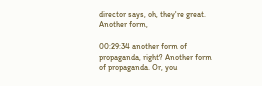director says, oh, they're great. Another form,

00:29:34 another form of propaganda, right? Another form of propaganda. Or, you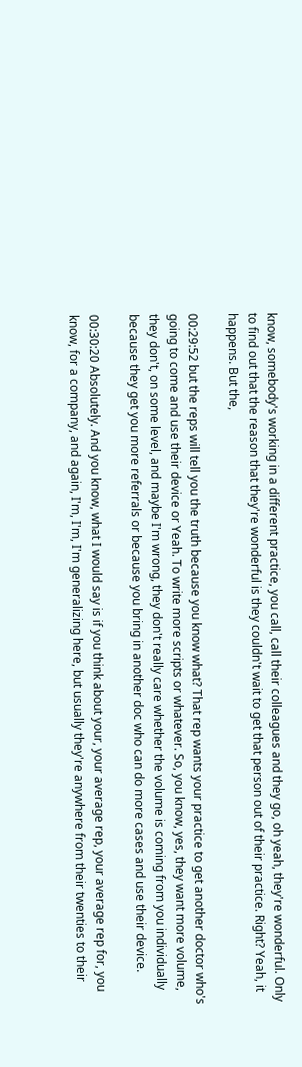know, somebody's working in a different practice, you call, call their colleagues and they go, oh yeah, they're wonderful. Only to find out that the reason that they're wonderful is they couldn't wait to get that person out of their practice. Right? Yeah, it happens. But the,

00:29:52 but the reps will tell you the truth because you know what? That rep wants your practice to get another doctor who's going to come and use their device or Yeah. To write more scripts or whatever. So, you know, yes, they want more volume, they don't, on some level, and maybe I'm wrong, they don't really care whether the volume is coming from you individually because they get you more referrals or because you bring in another doc who can do more cases and use their device.

00:30:20 Absolutely. And you know, what I would say is if you think about your, your average rep, your average rep for, you know, for a company, and again, I'm, I'm, I'm generalizing here, but usually they're anywhere from their twenties to their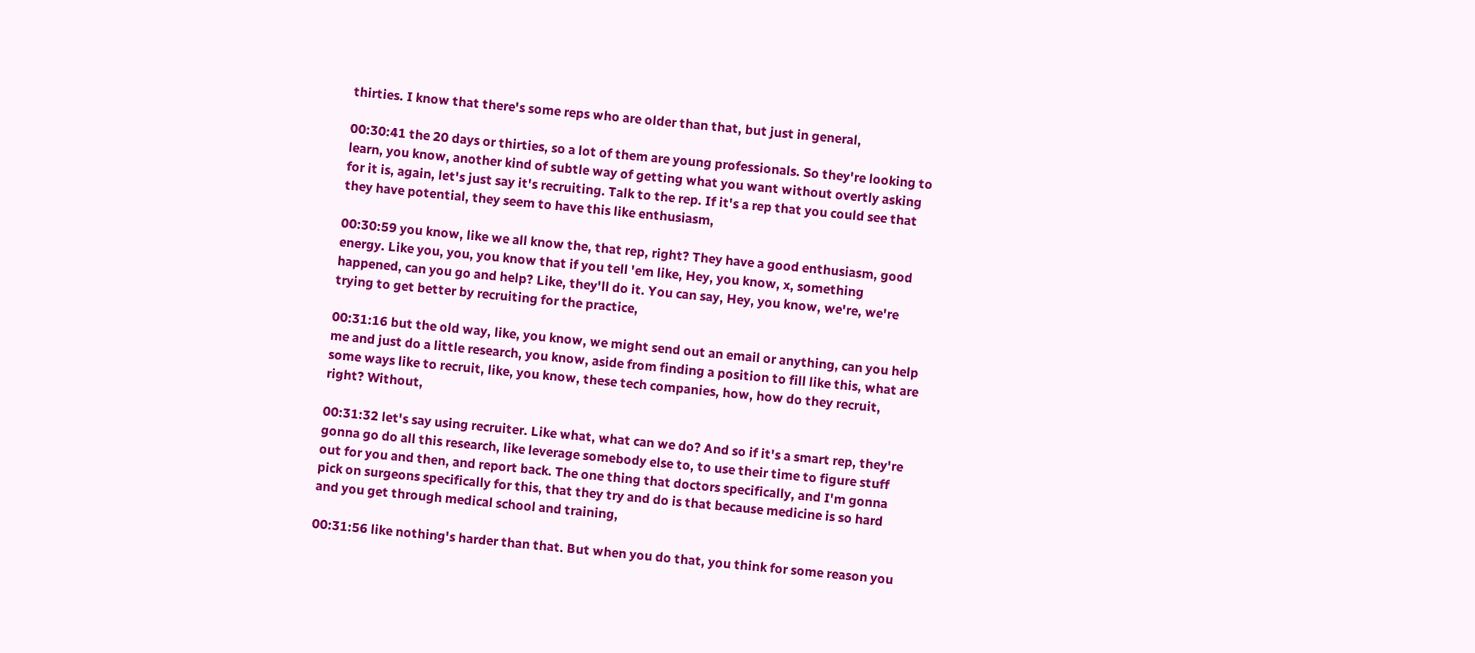thirties. I know that there's some reps who are older than that, but just in general,

00:30:41 the 20 days or thirties, so a lot of them are young professionals. So they're looking to learn, you know, another kind of subtle way of getting what you want without overtly asking for it is, again, let's just say it's recruiting. Talk to the rep. If it's a rep that you could see that they have potential, they seem to have this like enthusiasm,

00:30:59 you know, like we all know the, that rep, right? They have a good enthusiasm, good energy. Like you, you, you know that if you tell 'em like, Hey, you know, x, something happened, can you go and help? Like, they'll do it. You can say, Hey, you know, we're, we're trying to get better by recruiting for the practice,

00:31:16 but the old way, like, you know, we might send out an email or anything, can you help me and just do a little research, you know, aside from finding a position to fill like this, what are some ways like to recruit, like, you know, these tech companies, how, how do they recruit, right? Without,

00:31:32 let's say using recruiter. Like what, what can we do? And so if it's a smart rep, they're gonna go do all this research, like leverage somebody else to, to use their time to figure stuff out for you and then, and report back. The one thing that doctors specifically, and I'm gonna pick on surgeons specifically for this, that they try and do is that because medicine is so hard and you get through medical school and training,

00:31:56 like nothing's harder than that. But when you do that, you think for some reason you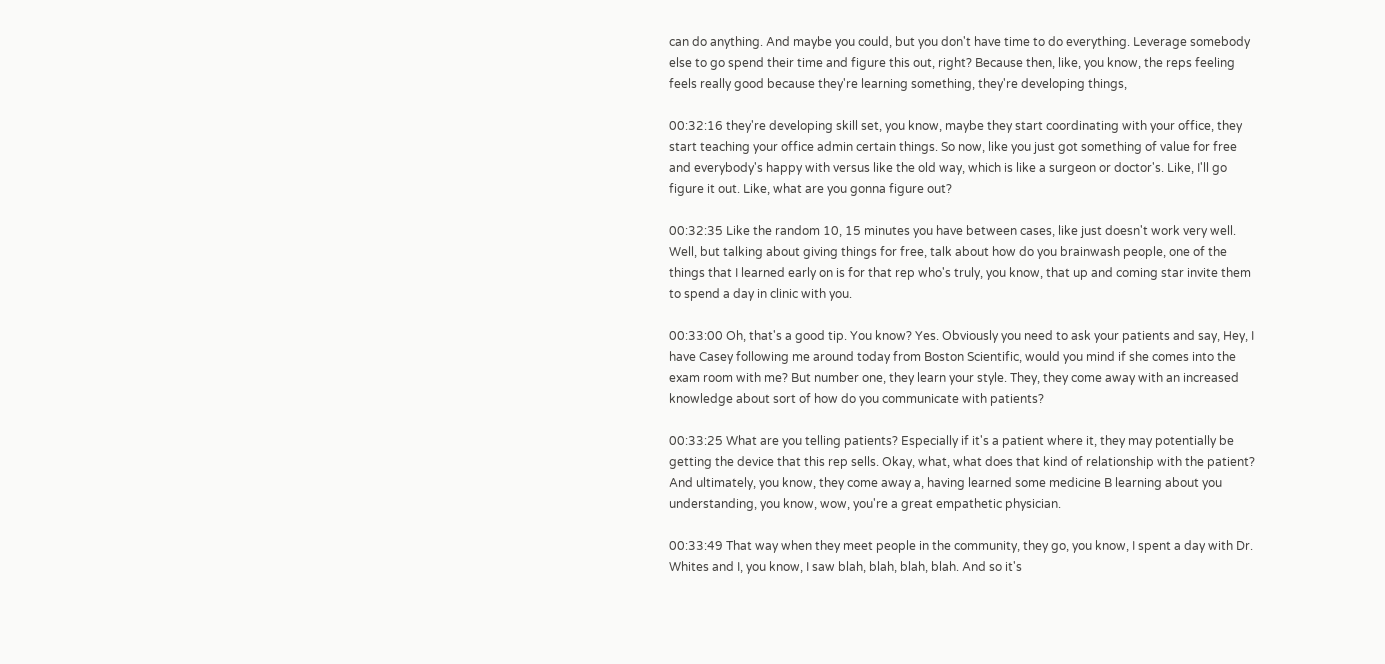can do anything. And maybe you could, but you don't have time to do everything. Leverage somebody else to go spend their time and figure this out, right? Because then, like, you know, the reps feeling feels really good because they're learning something, they're developing things,

00:32:16 they're developing skill set, you know, maybe they start coordinating with your office, they start teaching your office admin certain things. So now, like you just got something of value for free and everybody's happy with versus like the old way, which is like a surgeon or doctor's. Like, I'll go figure it out. Like, what are you gonna figure out?

00:32:35 Like the random 10, 15 minutes you have between cases, like just doesn't work very well. Well, but talking about giving things for free, talk about how do you brainwash people, one of the things that I learned early on is for that rep who's truly, you know, that up and coming star invite them to spend a day in clinic with you.

00:33:00 Oh, that's a good tip. You know? Yes. Obviously you need to ask your patients and say, Hey, I have Casey following me around today from Boston Scientific, would you mind if she comes into the exam room with me? But number one, they learn your style. They, they come away with an increased knowledge about sort of how do you communicate with patients?

00:33:25 What are you telling patients? Especially if it's a patient where it, they may potentially be getting the device that this rep sells. Okay, what, what does that kind of relationship with the patient? And ultimately, you know, they come away a, having learned some medicine B learning about you understanding, you know, wow, you're a great empathetic physician.

00:33:49 That way when they meet people in the community, they go, you know, I spent a day with Dr. Whites and I, you know, I saw blah, blah, blah, blah. And so it's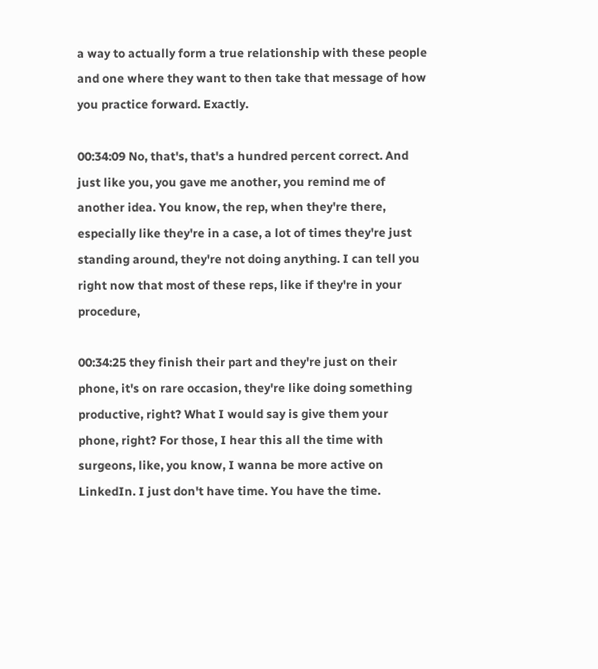a way to actually form a true relationship with these people and one where they want to then take that message of how you practice forward. Exactly.

00:34:09 No, that's, that's a hundred percent correct. And just like you, you gave me another, you remind me of another idea. You know, the rep, when they're there, especially like they're in a case, a lot of times they're just standing around, they're not doing anything. I can tell you right now that most of these reps, like if they're in your procedure,

00:34:25 they finish their part and they're just on their phone, it's on rare occasion, they're like doing something productive, right? What I would say is give them your phone, right? For those, I hear this all the time with surgeons, like, you know, I wanna be more active on LinkedIn. I just don't have time. You have the time.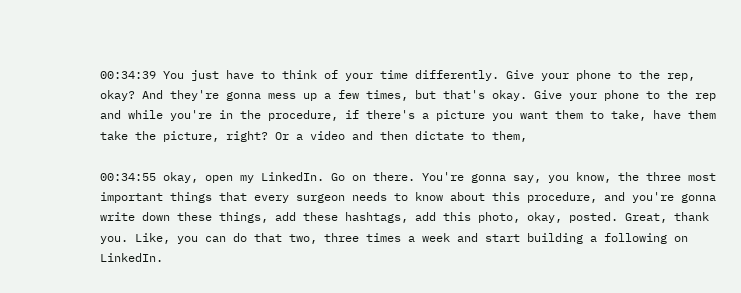00:34:39 You just have to think of your time differently. Give your phone to the rep, okay? And they're gonna mess up a few times, but that's okay. Give your phone to the rep and while you're in the procedure, if there's a picture you want them to take, have them take the picture, right? Or a video and then dictate to them,

00:34:55 okay, open my LinkedIn. Go on there. You're gonna say, you know, the three most important things that every surgeon needs to know about this procedure, and you're gonna write down these things, add these hashtags, add this photo, okay, posted. Great, thank you. Like, you can do that two, three times a week and start building a following on LinkedIn.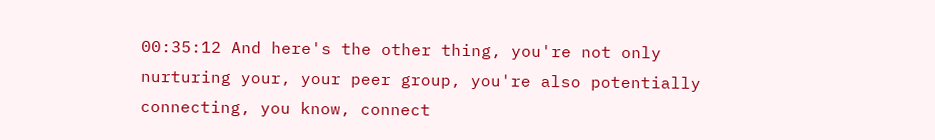00:35:12 And here's the other thing, you're not only nurturing your, your peer group, you're also potentially connecting, you know, connect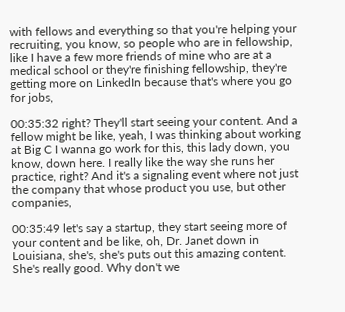with fellows and everything so that you're helping your recruiting, you know, so people who are in fellowship, like I have a few more friends of mine who are at a medical school or they're finishing fellowship, they're getting more on LinkedIn because that's where you go for jobs,

00:35:32 right? They'll start seeing your content. And a fellow might be like, yeah, I was thinking about working at Big C I wanna go work for this, this lady down, you know, down here. I really like the way she runs her practice, right? And it's a signaling event where not just the company that whose product you use, but other companies,

00:35:49 let's say a startup, they start seeing more of your content and be like, oh, Dr. Janet down in Louisiana, she's, she's puts out this amazing content. She's really good. Why don't we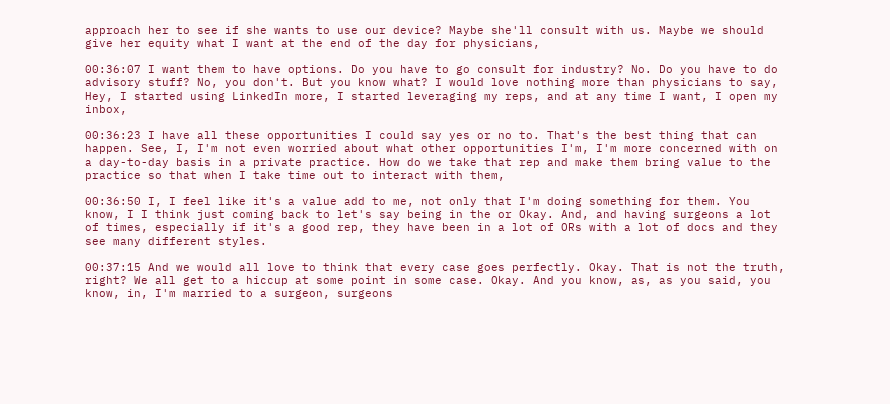approach her to see if she wants to use our device? Maybe she'll consult with us. Maybe we should give her equity what I want at the end of the day for physicians,

00:36:07 I want them to have options. Do you have to go consult for industry? No. Do you have to do advisory stuff? No, you don't. But you know what? I would love nothing more than physicians to say, Hey, I started using LinkedIn more, I started leveraging my reps, and at any time I want, I open my inbox,

00:36:23 I have all these opportunities I could say yes or no to. That's the best thing that can happen. See, I, I'm not even worried about what other opportunities I'm, I'm more concerned with on a day-to-day basis in a private practice. How do we take that rep and make them bring value to the practice so that when I take time out to interact with them,

00:36:50 I, I feel like it's a value add to me, not only that I'm doing something for them. You know, I I think just coming back to let's say being in the or Okay. And, and having surgeons a lot of times, especially if it's a good rep, they have been in a lot of ORs with a lot of docs and they see many different styles.

00:37:15 And we would all love to think that every case goes perfectly. Okay. That is not the truth, right? We all get to a hiccup at some point in some case. Okay. And you know, as, as you said, you know, in, I'm married to a surgeon, surgeons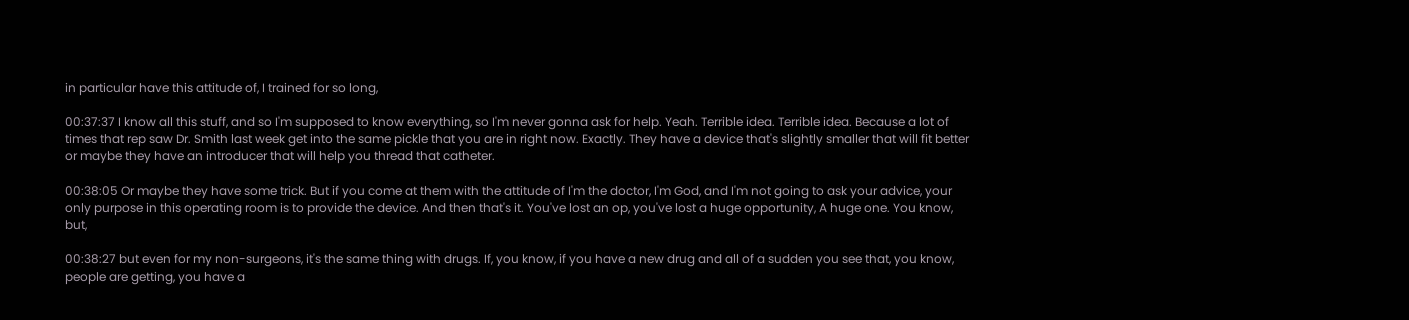in particular have this attitude of, I trained for so long,

00:37:37 I know all this stuff, and so I'm supposed to know everything, so I'm never gonna ask for help. Yeah. Terrible idea. Terrible idea. Because a lot of times that rep saw Dr. Smith last week get into the same pickle that you are in right now. Exactly. They have a device that's slightly smaller that will fit better or maybe they have an introducer that will help you thread that catheter.

00:38:05 Or maybe they have some trick. But if you come at them with the attitude of I'm the doctor, I'm God, and I'm not going to ask your advice, your only purpose in this operating room is to provide the device. And then that's it. You've lost an op, you've lost a huge opportunity, A huge one. You know, but,

00:38:27 but even for my non-surgeons, it's the same thing with drugs. If, you know, if you have a new drug and all of a sudden you see that, you know, people are getting, you have a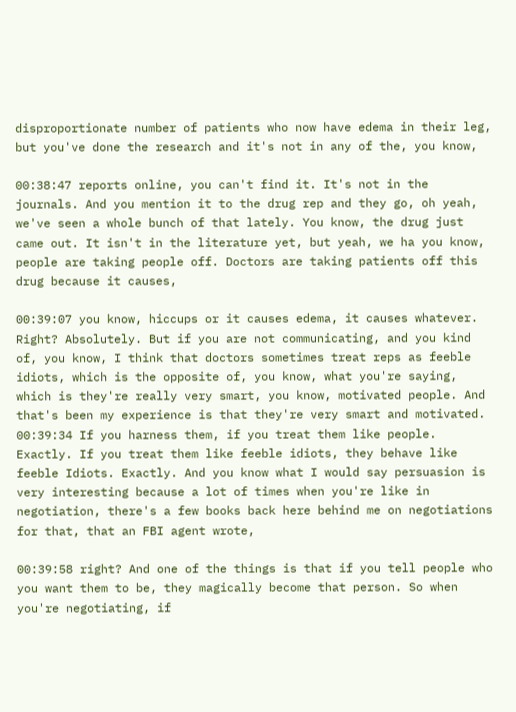disproportionate number of patients who now have edema in their leg, but you've done the research and it's not in any of the, you know,

00:38:47 reports online, you can't find it. It's not in the journals. And you mention it to the drug rep and they go, oh yeah, we've seen a whole bunch of that lately. You know, the drug just came out. It isn't in the literature yet, but yeah, we ha you know, people are taking people off. Doctors are taking patients off this drug because it causes,

00:39:07 you know, hiccups or it causes edema, it causes whatever. Right? Absolutely. But if you are not communicating, and you kind of, you know, I think that doctors sometimes treat reps as feeble idiots, which is the opposite of, you know, what you're saying, which is they're really very smart, you know, motivated people. And that's been my experience is that they're very smart and motivated.
00:39:34 If you harness them, if you treat them like people. Exactly. If you treat them like feeble idiots, they behave like feeble Idiots. Exactly. And you know what I would say persuasion is very interesting because a lot of times when you're like in negotiation, there's a few books back here behind me on negotiations for that, that an FBI agent wrote,

00:39:58 right? And one of the things is that if you tell people who you want them to be, they magically become that person. So when you're negotiating, if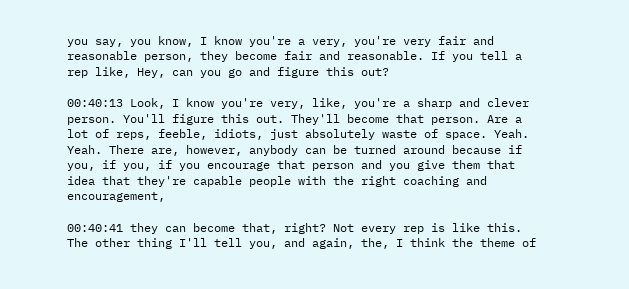you say, you know, I know you're a very, you're very fair and reasonable person, they become fair and reasonable. If you tell a rep like, Hey, can you go and figure this out?

00:40:13 Look, I know you're very, like, you're a sharp and clever person. You'll figure this out. They'll become that person. Are a lot of reps, feeble, idiots, just absolutely waste of space. Yeah. Yeah. There are, however, anybody can be turned around because if you, if you, if you encourage that person and you give them that idea that they're capable people with the right coaching and encouragement,

00:40:41 they can become that, right? Not every rep is like this. The other thing I'll tell you, and again, the, I think the theme of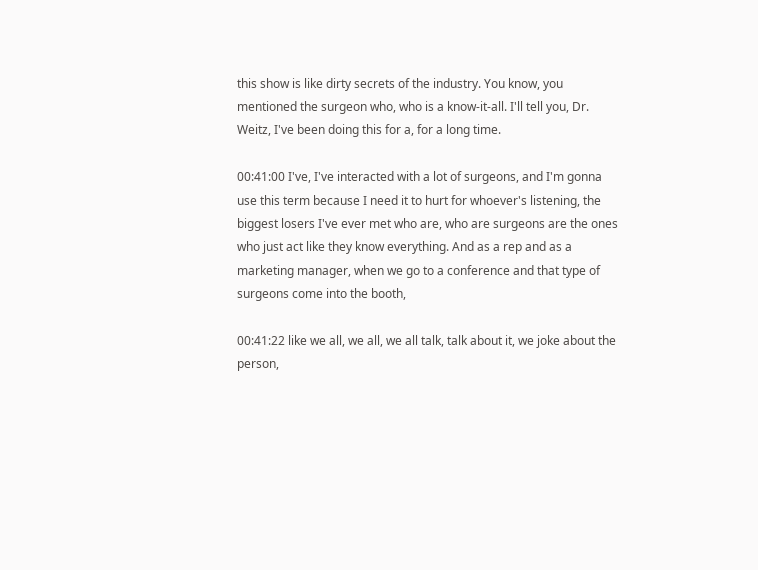this show is like dirty secrets of the industry. You know, you mentioned the surgeon who, who is a know-it-all. I'll tell you, Dr. Weitz, I've been doing this for a, for a long time.

00:41:00 I've, I've interacted with a lot of surgeons, and I'm gonna use this term because I need it to hurt for whoever's listening, the biggest losers I've ever met who are, who are surgeons are the ones who just act like they know everything. And as a rep and as a marketing manager, when we go to a conference and that type of surgeons come into the booth,

00:41:22 like we all, we all, we all talk, talk about it, we joke about the person,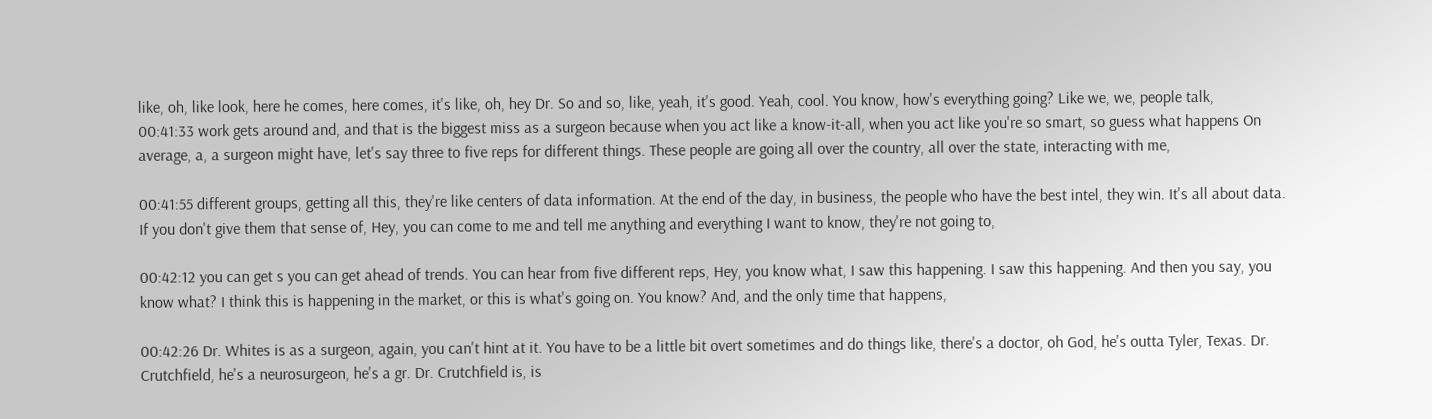like, oh, like look, here he comes, here comes, it's like, oh, hey Dr. So and so, like, yeah, it's good. Yeah, cool. You know, how's everything going? Like we, we, people talk,
00:41:33 work gets around and, and that is the biggest miss as a surgeon because when you act like a know-it-all, when you act like you're so smart, so guess what happens On average, a, a surgeon might have, let's say three to five reps for different things. These people are going all over the country, all over the state, interacting with me,

00:41:55 different groups, getting all this, they're like centers of data information. At the end of the day, in business, the people who have the best intel, they win. It's all about data. If you don't give them that sense of, Hey, you can come to me and tell me anything and everything I want to know, they're not going to,

00:42:12 you can get s you can get ahead of trends. You can hear from five different reps, Hey, you know what, I saw this happening. I saw this happening. And then you say, you know what? I think this is happening in the market, or this is what's going on. You know? And, and the only time that happens,

00:42:26 Dr. Whites is as a surgeon, again, you can't hint at it. You have to be a little bit overt sometimes and do things like, there's a doctor, oh God, he's outta Tyler, Texas. Dr. Crutchfield, he's a neurosurgeon, he's a gr. Dr. Crutchfield is, is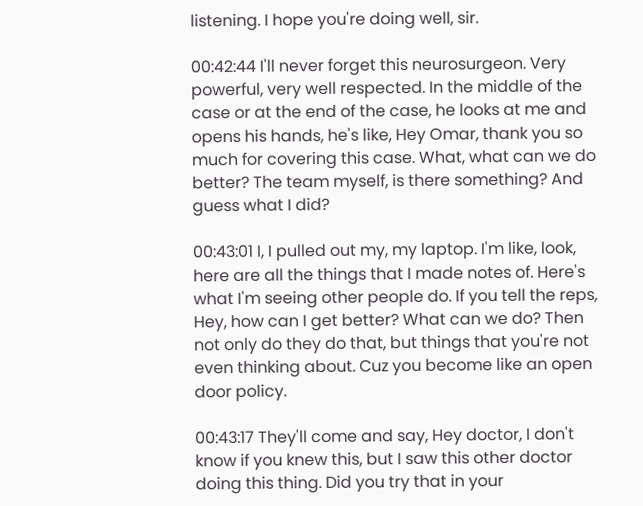listening. I hope you're doing well, sir.

00:42:44 I'll never forget this neurosurgeon. Very powerful, very well respected. In the middle of the case or at the end of the case, he looks at me and opens his hands, he's like, Hey Omar, thank you so much for covering this case. What, what can we do better? The team myself, is there something? And guess what I did?

00:43:01 I, I pulled out my, my laptop. I'm like, look, here are all the things that I made notes of. Here's what I'm seeing other people do. If you tell the reps, Hey, how can I get better? What can we do? Then not only do they do that, but things that you're not even thinking about. Cuz you become like an open door policy.

00:43:17 They'll come and say, Hey doctor, I don't know if you knew this, but I saw this other doctor doing this thing. Did you try that in your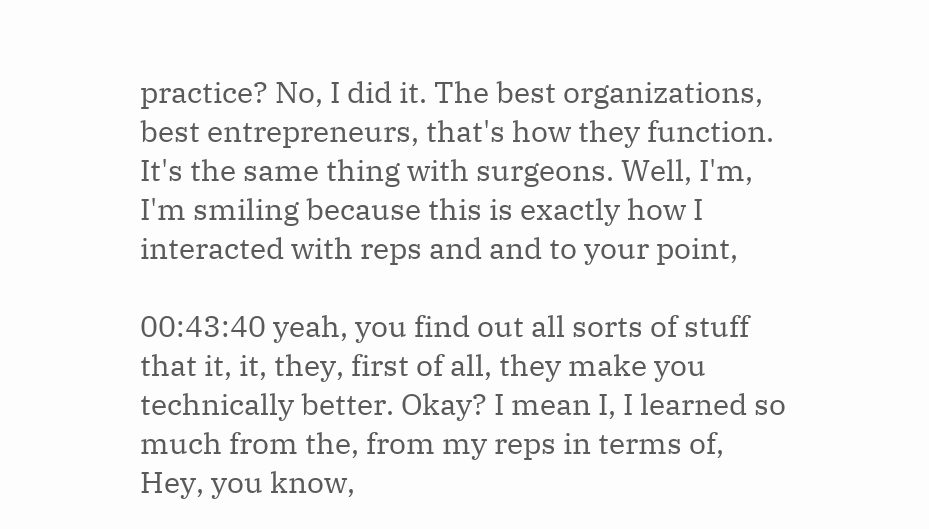practice? No, I did it. The best organizations, best entrepreneurs, that's how they function. It's the same thing with surgeons. Well, I'm, I'm smiling because this is exactly how I interacted with reps and and to your point,

00:43:40 yeah, you find out all sorts of stuff that it, it, they, first of all, they make you technically better. Okay? I mean I, I learned so much from the, from my reps in terms of, Hey, you know,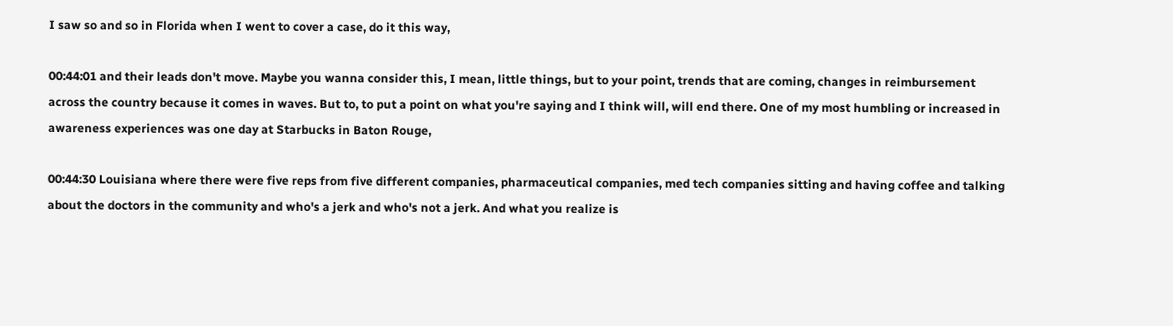I saw so and so in Florida when I went to cover a case, do it this way,

00:44:01 and their leads don't move. Maybe you wanna consider this, I mean, little things, but to your point, trends that are coming, changes in reimbursement across the country because it comes in waves. But to, to put a point on what you're saying and I think will, will end there. One of my most humbling or increased in awareness experiences was one day at Starbucks in Baton Rouge,

00:44:30 Louisiana where there were five reps from five different companies, pharmaceutical companies, med tech companies sitting and having coffee and talking about the doctors in the community and who's a jerk and who's not a jerk. And what you realize is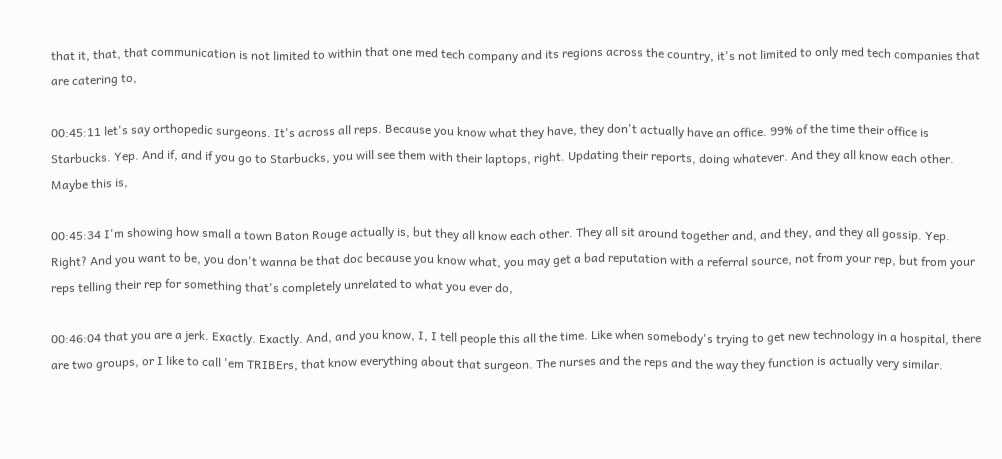that it, that, that communication is not limited to within that one med tech company and its regions across the country, it's not limited to only med tech companies that are catering to,

00:45:11 let's say orthopedic surgeons. It's across all reps. Because you know what they have, they don't actually have an office. 99% of the time their office is Starbucks. Yep. And if, and if you go to Starbucks, you will see them with their laptops, right. Updating their reports, doing whatever. And they all know each other. Maybe this is,

00:45:34 I'm showing how small a town Baton Rouge actually is, but they all know each other. They all sit around together and, and they, and they all gossip. Yep. Right? And you want to be, you don't wanna be that doc because you know what, you may get a bad reputation with a referral source, not from your rep, but from your reps telling their rep for something that's completely unrelated to what you ever do,

00:46:04 that you are a jerk. Exactly. Exactly. And, and you know, I, I tell people this all the time. Like when somebody's trying to get new technology in a hospital, there are two groups, or I like to call 'em TRIBErs, that know everything about that surgeon. The nurses and the reps and the way they function is actually very similar.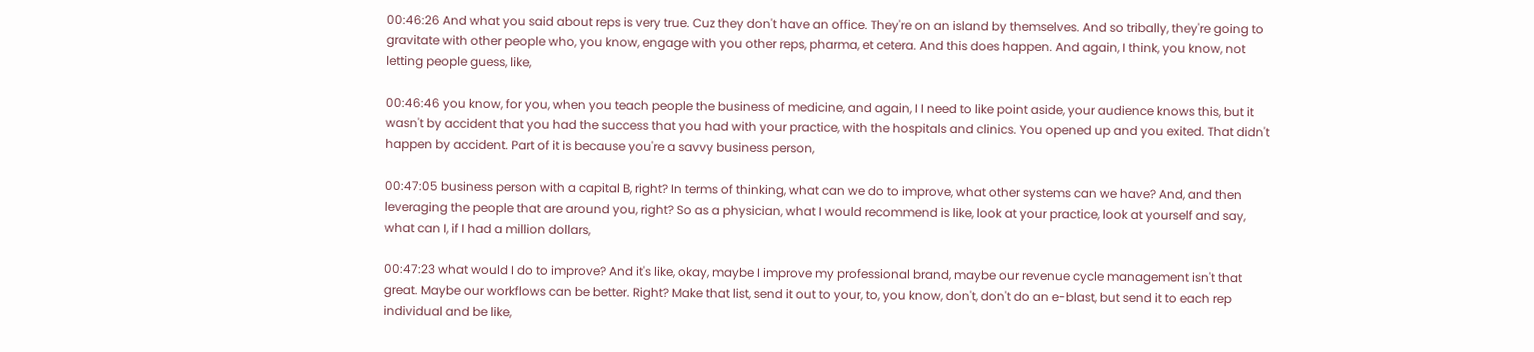00:46:26 And what you said about reps is very true. Cuz they don't have an office. They're on an island by themselves. And so tribally, they're going to gravitate with other people who, you know, engage with you other reps, pharma, et cetera. And this does happen. And again, I think, you know, not letting people guess, like,

00:46:46 you know, for you, when you teach people the business of medicine, and again, I I need to like point aside, your audience knows this, but it wasn't by accident that you had the success that you had with your practice, with the hospitals and clinics. You opened up and you exited. That didn't happen by accident. Part of it is because you're a savvy business person,

00:47:05 business person with a capital B, right? In terms of thinking, what can we do to improve, what other systems can we have? And, and then leveraging the people that are around you, right? So as a physician, what I would recommend is like, look at your practice, look at yourself and say, what can I, if I had a million dollars,

00:47:23 what would I do to improve? And it's like, okay, maybe I improve my professional brand, maybe our revenue cycle management isn't that great. Maybe our workflows can be better. Right? Make that list, send it out to your, to, you know, don't, don't do an e-blast, but send it to each rep individual and be like,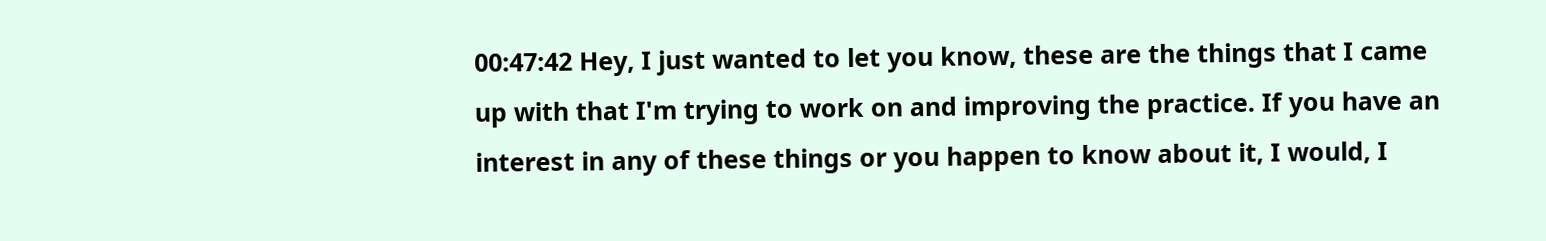00:47:42 Hey, I just wanted to let you know, these are the things that I came up with that I'm trying to work on and improving the practice. If you have an interest in any of these things or you happen to know about it, I would, I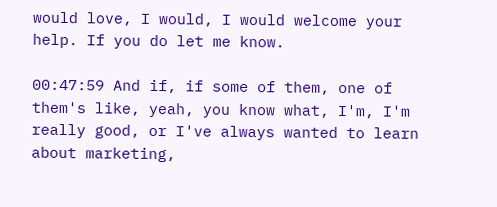would love, I would, I would welcome your help. If you do let me know.

00:47:59 And if, if some of them, one of them's like, yeah, you know what, I'm, I'm really good, or I've always wanted to learn about marketing,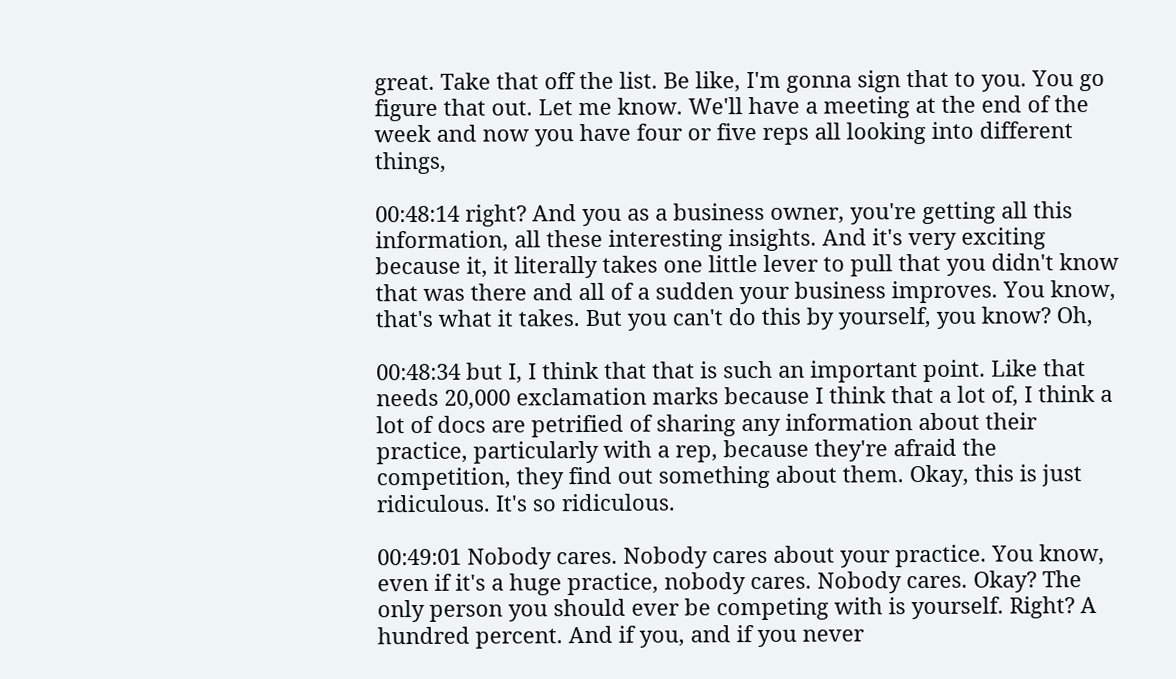great. Take that off the list. Be like, I'm gonna sign that to you. You go figure that out. Let me know. We'll have a meeting at the end of the week and now you have four or five reps all looking into different things,

00:48:14 right? And you as a business owner, you're getting all this information, all these interesting insights. And it's very exciting because it, it literally takes one little lever to pull that you didn't know that was there and all of a sudden your business improves. You know, that's what it takes. But you can't do this by yourself, you know? Oh,

00:48:34 but I, I think that that is such an important point. Like that needs 20,000 exclamation marks because I think that a lot of, I think a lot of docs are petrified of sharing any information about their practice, particularly with a rep, because they're afraid the competition, they find out something about them. Okay, this is just ridiculous. It's so ridiculous.

00:49:01 Nobody cares. Nobody cares about your practice. You know, even if it's a huge practice, nobody cares. Nobody cares. Okay? The only person you should ever be competing with is yourself. Right? A hundred percent. And if you, and if you never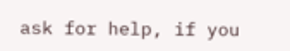ask for help, if you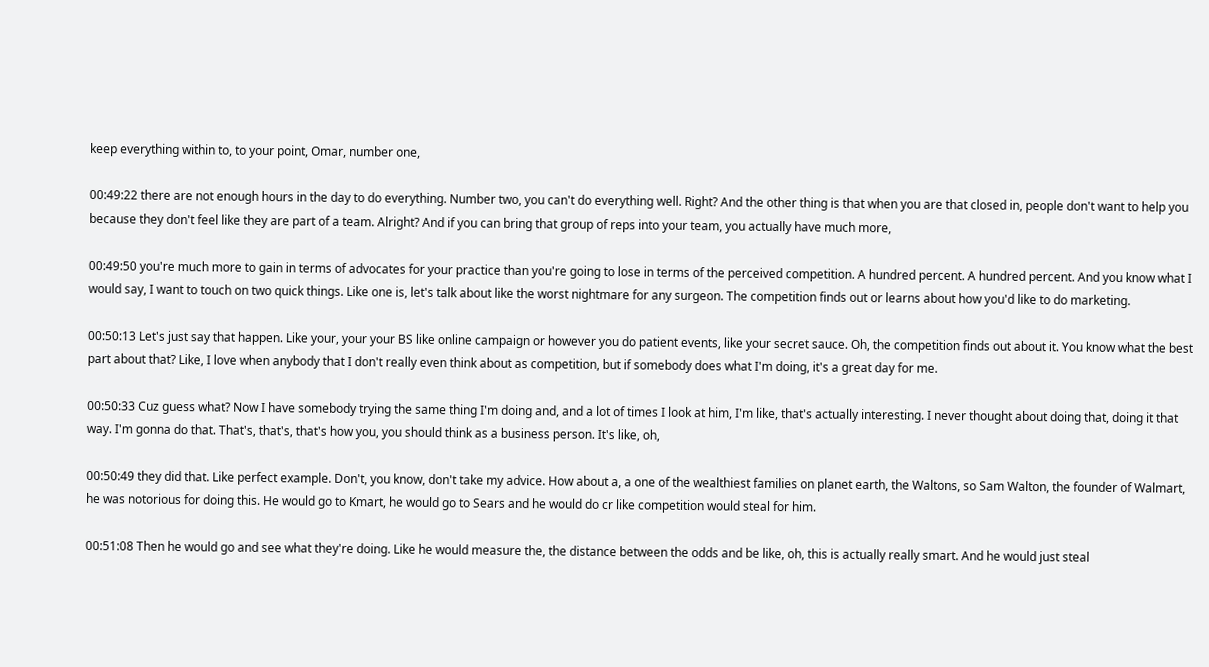keep everything within to, to your point, Omar, number one,

00:49:22 there are not enough hours in the day to do everything. Number two, you can't do everything well. Right? And the other thing is that when you are that closed in, people don't want to help you because they don't feel like they are part of a team. Alright? And if you can bring that group of reps into your team, you actually have much more,

00:49:50 you're much more to gain in terms of advocates for your practice than you're going to lose in terms of the perceived competition. A hundred percent. A hundred percent. And you know what I would say, I want to touch on two quick things. Like one is, let's talk about like the worst nightmare for any surgeon. The competition finds out or learns about how you'd like to do marketing.

00:50:13 Let's just say that happen. Like your, your your BS like online campaign or however you do patient events, like your secret sauce. Oh, the competition finds out about it. You know what the best part about that? Like, I love when anybody that I don't really even think about as competition, but if somebody does what I'm doing, it's a great day for me.

00:50:33 Cuz guess what? Now I have somebody trying the same thing I'm doing and, and a lot of times I look at him, I'm like, that's actually interesting. I never thought about doing that, doing it that way. I'm gonna do that. That's, that's, that's how you, you should think as a business person. It's like, oh,

00:50:49 they did that. Like perfect example. Don't, you know, don't take my advice. How about a, a one of the wealthiest families on planet earth, the Waltons, so Sam Walton, the founder of Walmart, he was notorious for doing this. He would go to Kmart, he would go to Sears and he would do cr like competition would steal for him.

00:51:08 Then he would go and see what they're doing. Like he would measure the, the distance between the odds and be like, oh, this is actually really smart. And he would just steal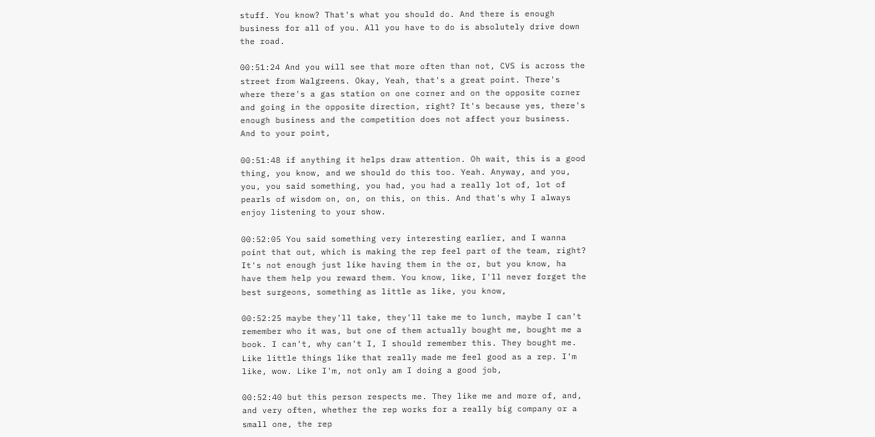stuff. You know? That's what you should do. And there is enough business for all of you. All you have to do is absolutely drive down the road.

00:51:24 And you will see that more often than not, CVS is across the street from Walgreens. Okay, Yeah, that's a great point. There's where there's a gas station on one corner and on the opposite corner and going in the opposite direction, right? It's because yes, there's enough business and the competition does not affect your business. And to your point,

00:51:48 if anything it helps draw attention. Oh wait, this is a good thing, you know, and we should do this too. Yeah. Anyway, and you, you, you said something, you had, you had a really lot of, lot of pearls of wisdom on, on, on this, on this. And that's why I always enjoy listening to your show.

00:52:05 You said something very interesting earlier, and I wanna point that out, which is making the rep feel part of the team, right? It's not enough just like having them in the or, but you know, ha have them help you reward them. You know, like, I'll never forget the best surgeons, something as little as like, you know,

00:52:25 maybe they'll take, they'll take me to lunch, maybe I can't remember who it was, but one of them actually bought me, bought me a book. I can't, why can't I, I should remember this. They bought me. Like little things like that really made me feel good as a rep. I'm like, wow. Like I'm, not only am I doing a good job,

00:52:40 but this person respects me. They like me and more of, and, and very often, whether the rep works for a really big company or a small one, the rep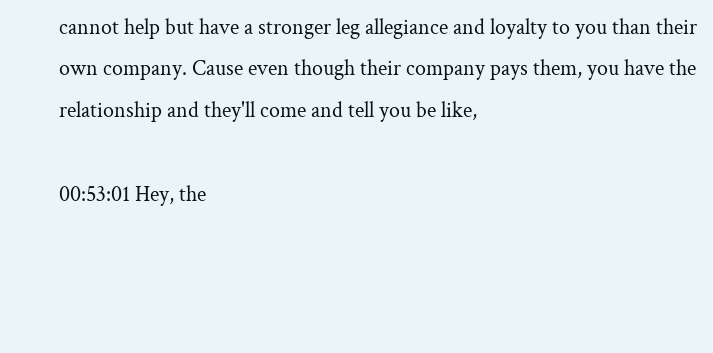cannot help but have a stronger leg allegiance and loyalty to you than their own company. Cause even though their company pays them, you have the relationship and they'll come and tell you be like,

00:53:01 Hey, the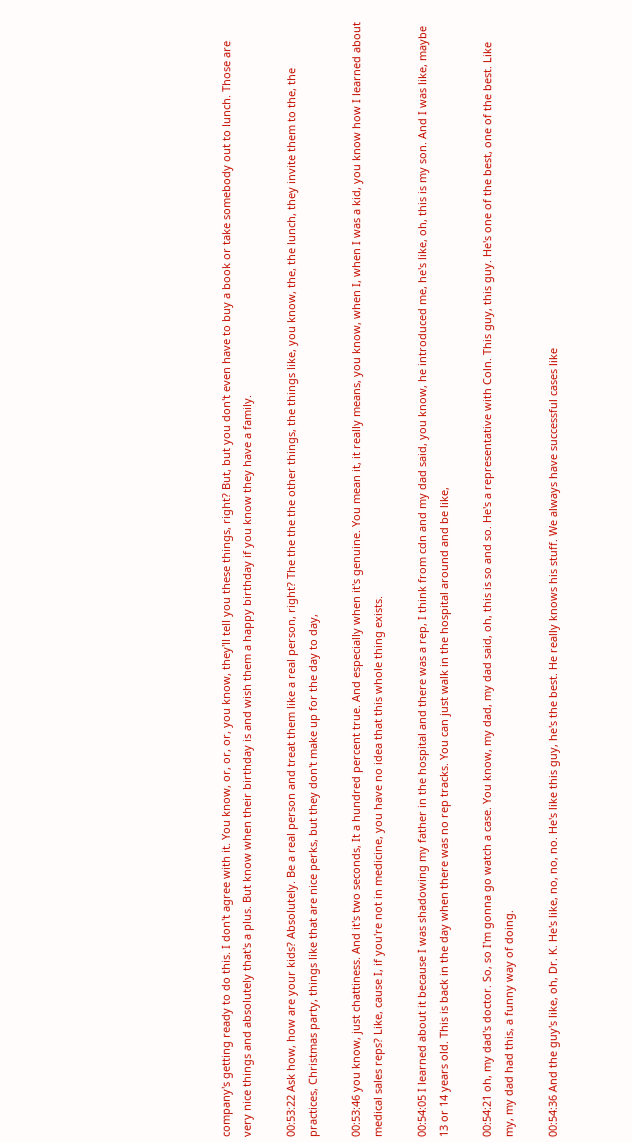company's getting ready to do this. I don't agree with it. You know, or, or, or, you know, they'll tell you these things, right? But, but you don't even have to buy a book or take somebody out to lunch. Those are very nice things and absolutely that's a plus. But know when their birthday is and wish them a happy birthday if you know they have a family.

00:53:22 Ask how, how are your kids? Absolutely. Be a real person and treat them like a real person, right? The the the the other things, the things like, you know, the, the lunch, they invite them to the, the practices, Christmas party, things like that are nice perks, but they don't make up for the day to day,

00:53:46 you know, just chattiness. And it's two seconds, It a hundred percent true. And especially when it's genuine. You mean it, it really means, you know, when I, when I was a kid, you know how I learned about medical sales reps? Like, cause I, if you're not in medicine, you have no idea that this whole thing exists.

00:54:05 I learned about it because I was shadowing my father in the hospital and there was a rep, I think from cdn and my dad said, you know, he introduced me, he's like, oh, this is my son. And I was like, maybe 13 or 14 years old. This is back in the day when there was no rep tracks. You can just walk in the hospital around and be like,

00:54:21 oh, my dad's doctor. So, so I'm gonna go watch a case. You know, my dad, my dad said, oh, this is so and so. He's a representative with Coln. This guy, this guy. He's one of the best, one of the best. Like my, my dad had this, a funny way of doing.

00:54:36 And the guy's like, oh, Dr. K. He's like, no, no, no. He's like this guy, he's the best. He really knows his stuff. We always have successful cases like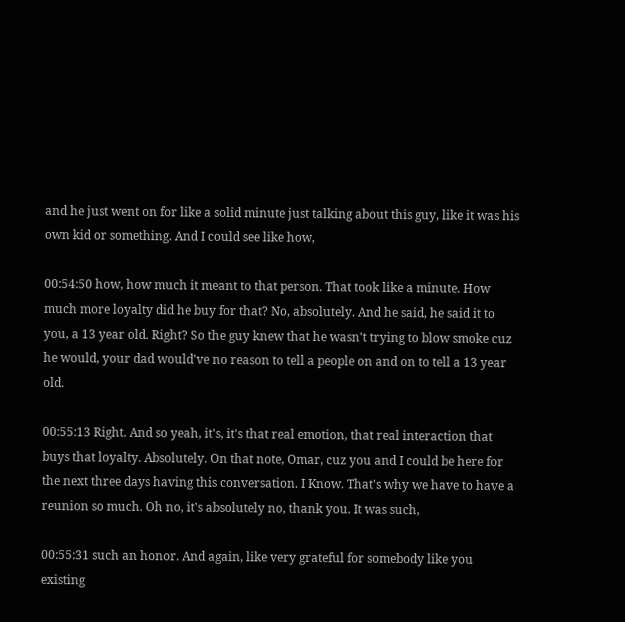and he just went on for like a solid minute just talking about this guy, like it was his own kid or something. And I could see like how,

00:54:50 how, how much it meant to that person. That took like a minute. How much more loyalty did he buy for that? No, absolutely. And he said, he said it to you, a 13 year old. Right? So the guy knew that he wasn't trying to blow smoke cuz he would, your dad would've no reason to tell a people on and on to tell a 13 year old.

00:55:13 Right. And so yeah, it's, it's that real emotion, that real interaction that buys that loyalty. Absolutely. On that note, Omar, cuz you and I could be here for the next three days having this conversation. I Know. That's why we have to have a reunion so much. Oh no, it's absolutely no, thank you. It was such,

00:55:31 such an honor. And again, like very grateful for somebody like you existing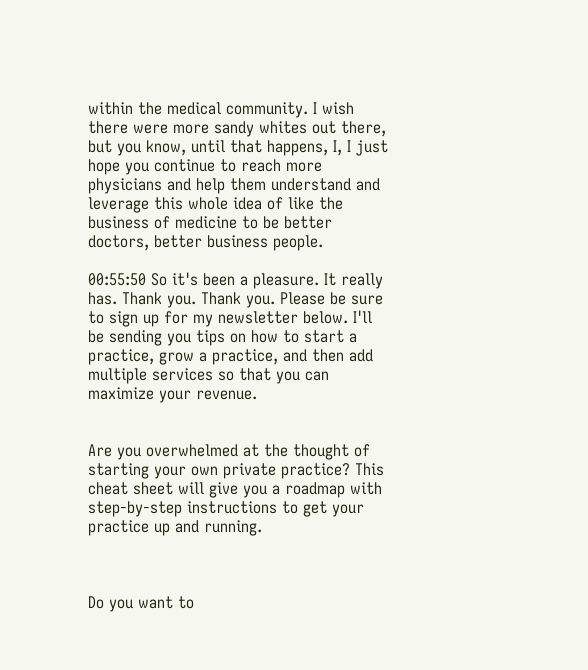within the medical community. I wish there were more sandy whites out there, but you know, until that happens, I, I just hope you continue to reach more physicians and help them understand and leverage this whole idea of like the business of medicine to be better doctors, better business people.

00:55:50 So it's been a pleasure. It really has. Thank you. Thank you. Please be sure to sign up for my newsletter below. I'll be sending you tips on how to start a practice, grow a practice, and then add multiple services so that you can maximize your revenue.


Are you overwhelmed at the thought of starting your own private practice? This cheat sheet will give you a roadmap with step-by-step instructions to get your practice up and running.



Do you want to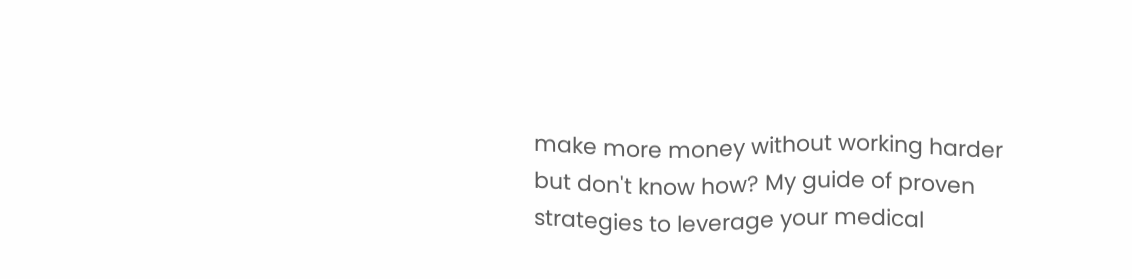make more money without working harder but don't know how? My guide of proven strategies to leverage your medical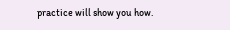practice will show you how.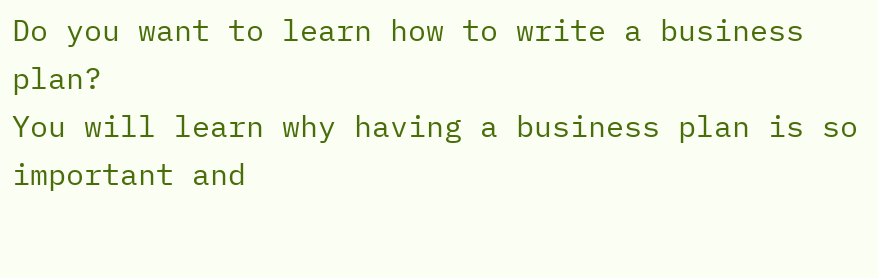Do you want to learn how to write a business plan?
You will learn why having a business plan is so important and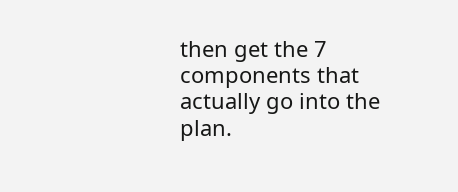then get the 7 components that actually go into the plan.